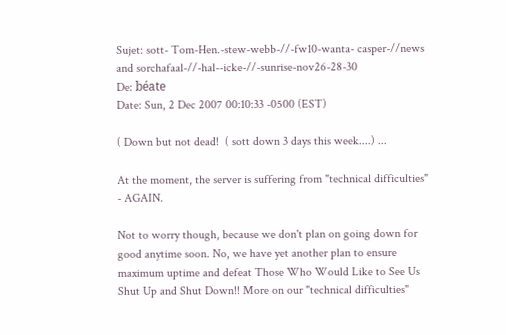Sujet: sott- Tom-Hen.-stew-webb-//-fw10-wanta- casper-//news and sorchafaal-//-hal--icke-//-sunrise-nov26-28-30
De: béate
Date: Sun, 2 Dec 2007 00:10:33 -0500 (EST)

( Down but not dead!  ( sott down 3 days this week....) ...

At the moment, the server is suffering from "technical difficulties" - AGAIN.

Not to worry though, because we don't plan on going down for good anytime soon. No, we have yet another plan to ensure maximum uptime and defeat Those Who Would Like to See Us Shut Up and Shut Down!! More on our "technical difficulties"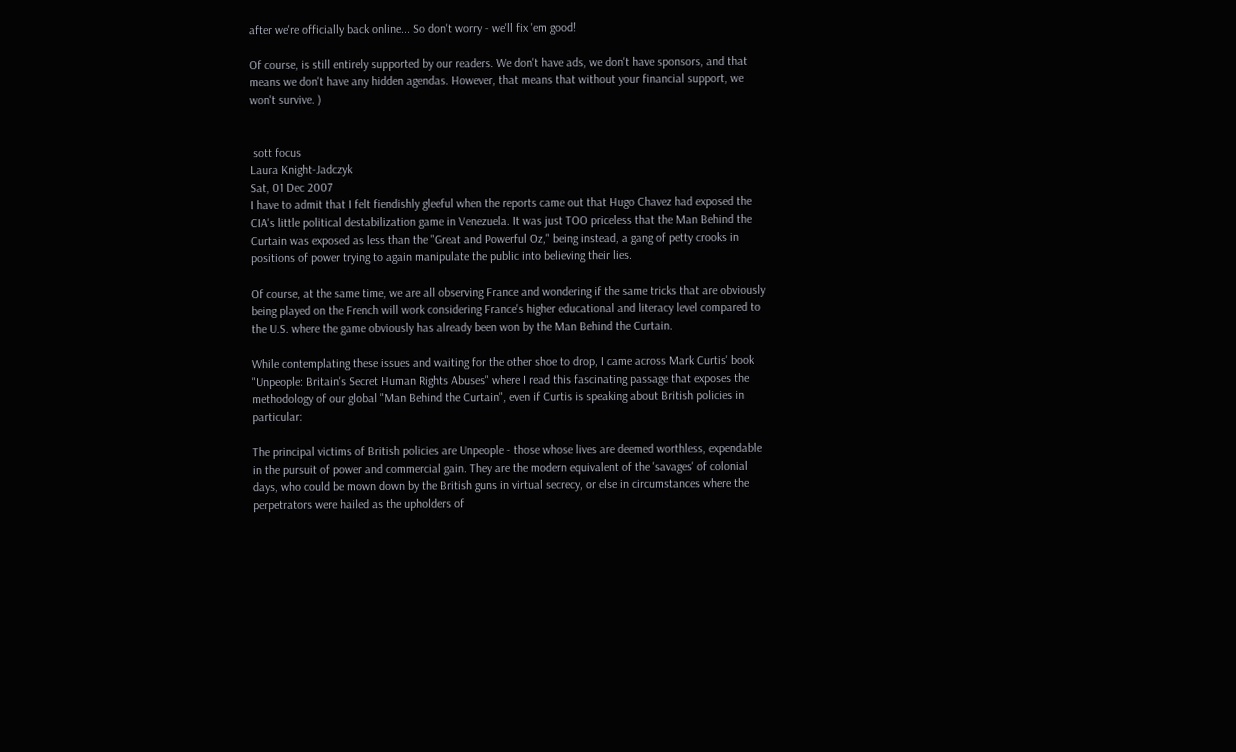after we're officially back online... So don't worry - we'll fix 'em good!

Of course, is still entirely supported by our readers. We don't have ads, we don't have sponsors, and that means we don't have any hidden agendas. However, that means that without your financial support, we won't survive. )


 sott focus
Laura Knight-Jadczyk
Sat, 01 Dec 2007
I have to admit that I felt fiendishly gleeful when the reports came out that Hugo Chavez had exposed the CIA's little political destabilization game in Venezuela. It was just TOO priceless that the Man Behind the Curtain was exposed as less than the "Great and Powerful Oz," being instead, a gang of petty crooks in positions of power trying to again manipulate the public into believing their lies.

Of course, at the same time, we are all observing France and wondering if the same tricks that are obviously being played on the French will work considering France's higher educational and literacy level compared to the U.S. where the game obviously has already been won by the Man Behind the Curtain.

While contemplating these issues and waiting for the other shoe to drop, I came across Mark Curtis' book "Unpeople: Britain's Secret Human Rights Abuses" where I read this fascinating passage that exposes the methodology of our global "Man Behind the Curtain", even if Curtis is speaking about British policies in particular:

The principal victims of British policies are Unpeople - those whose lives are deemed worthless, expendable in the pursuit of power and commercial gain. They are the modern equivalent of the 'savages' of colonial days, who could be mown down by the British guns in virtual secrecy, or else in circumstances where the perpetrators were hailed as the upholders of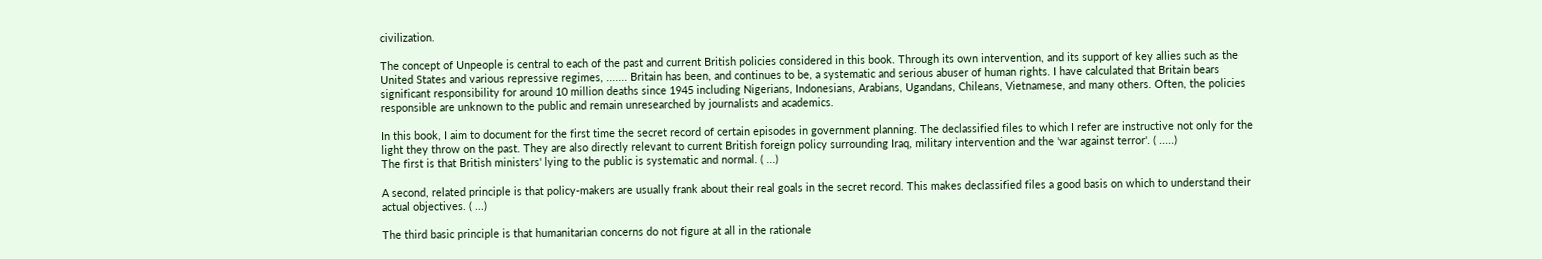civilization.

The concept of Unpeople is central to each of the past and current British policies considered in this book. Through its own intervention, and its support of key allies such as the United States and various repressive regimes, ....... Britain has been, and continues to be, a systematic and serious abuser of human rights. I have calculated that Britain bears significant responsibility for around 10 million deaths since 1945 including Nigerians, Indonesians, Arabians, Ugandans, Chileans, Vietnamese, and many others. Often, the policies responsible are unknown to the public and remain unresearched by journalists and academics.

In this book, I aim to document for the first time the secret record of certain episodes in government planning. The declassified files to which I refer are instructive not only for the light they throw on the past. They are also directly relevant to current British foreign policy surrounding Iraq, military intervention and the 'war against terror'. ( .....)
The first is that British ministers' lying to the public is systematic and normal. ( ...)

A second, related principle is that policy-makers are usually frank about their real goals in the secret record. This makes declassified files a good basis on which to understand their actual objectives. ( ...)

The third basic principle is that humanitarian concerns do not figure at all in the rationale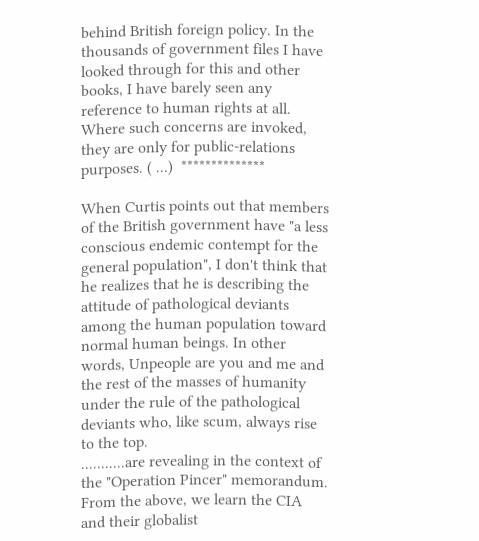behind British foreign policy. In the thousands of government files I have looked through for this and other books, I have barely seen any reference to human rights at all. Where such concerns are invoked, they are only for public-relations purposes. ( ...)  **************

When Curtis points out that members of the British government have "a less conscious endemic contempt for the general population", I don't think that he realizes that he is describing the attitude of pathological deviants among the human population toward normal human beings. In other words, Unpeople are you and me and the rest of the masses of humanity under the rule of the pathological deviants who, like scum, always rise to the top.
...........are revealing in the context of the "Operation Pincer" memorandum. From the above, we learn the CIA and their globalist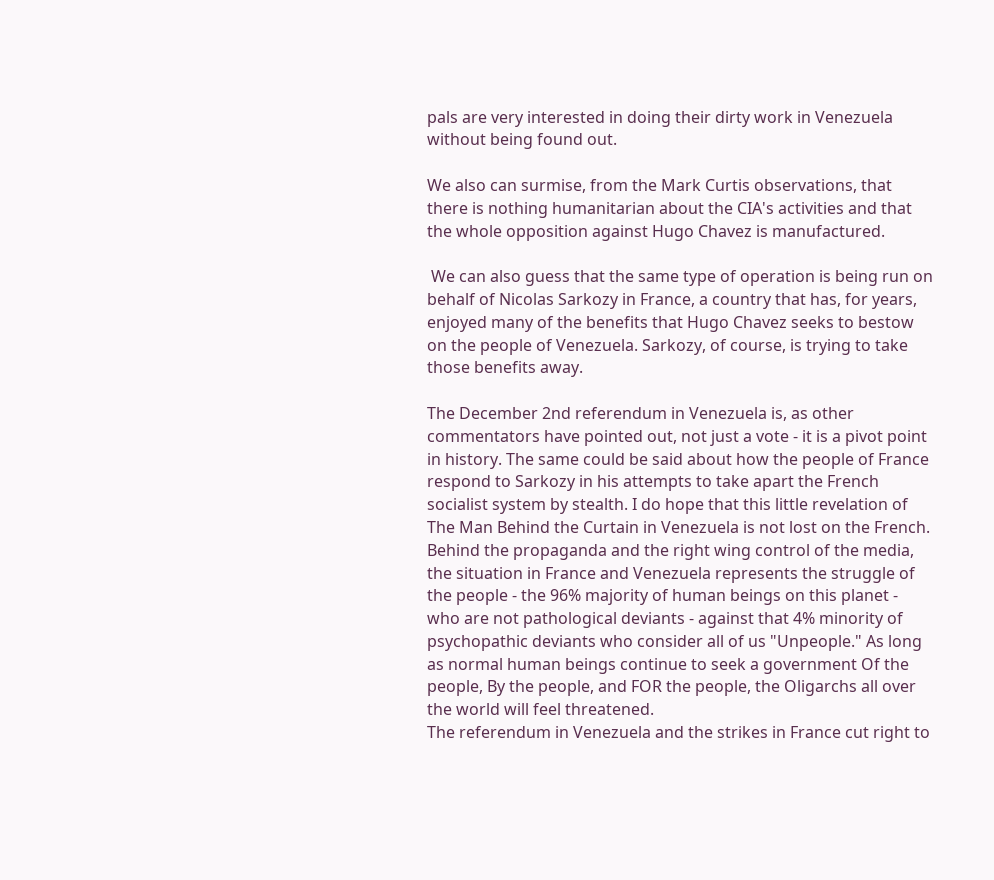pals are very interested in doing their dirty work in Venezuela without being found out.

We also can surmise, from the Mark Curtis observations, that there is nothing humanitarian about the CIA's activities and that the whole opposition against Hugo Chavez is manufactured.

 We can also guess that the same type of operation is being run on behalf of Nicolas Sarkozy in France, a country that has, for years, enjoyed many of the benefits that Hugo Chavez seeks to bestow on the people of Venezuela. Sarkozy, of course, is trying to take those benefits away.

The December 2nd referendum in Venezuela is, as other commentators have pointed out, not just a vote - it is a pivot point in history. The same could be said about how the people of France respond to Sarkozy in his attempts to take apart the French socialist system by stealth. I do hope that this little revelation of The Man Behind the Curtain in Venezuela is not lost on the French.
Behind the propaganda and the right wing control of the media, the situation in France and Venezuela represents the struggle of the people - the 96% majority of human beings on this planet - who are not pathological deviants - against that 4% minority of psychopathic deviants who consider all of us "Unpeople." As long as normal human beings continue to seek a government Of the people, By the people, and FOR the people, the Oligarchs all over the world will feel threatened.
The referendum in Venezuela and the strikes in France cut right to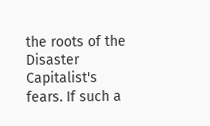the roots of the Disaster Capitalist's fears. If such a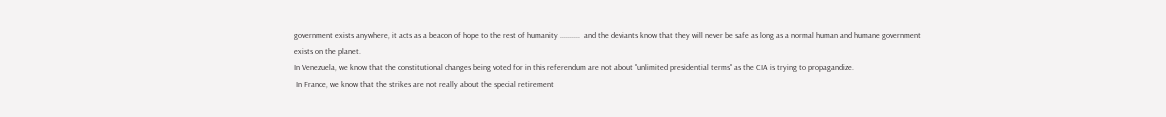government exists anywhere, it acts as a beacon of hope to the rest of humanity ..........  and the deviants know that they will never be safe as long as a normal human and humane government exists on the planet.
In Venezuela, we know that the constitutional changes being voted for in this referendum are not about "unlimited presidential terms" as the CIA is trying to propagandize.
 In France, we know that the strikes are not really about the special retirement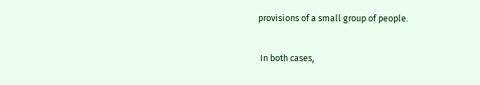provisions of a small group of people.

 In both cases,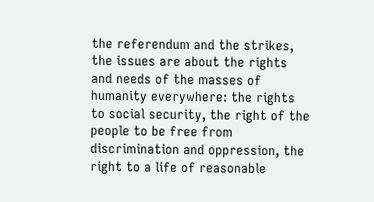the referendum and the strikes, the issues are about the rights and needs of the masses of humanity everywhere: the rights to social security, the right of the people to be free from discrimination and oppression, the right to a life of reasonable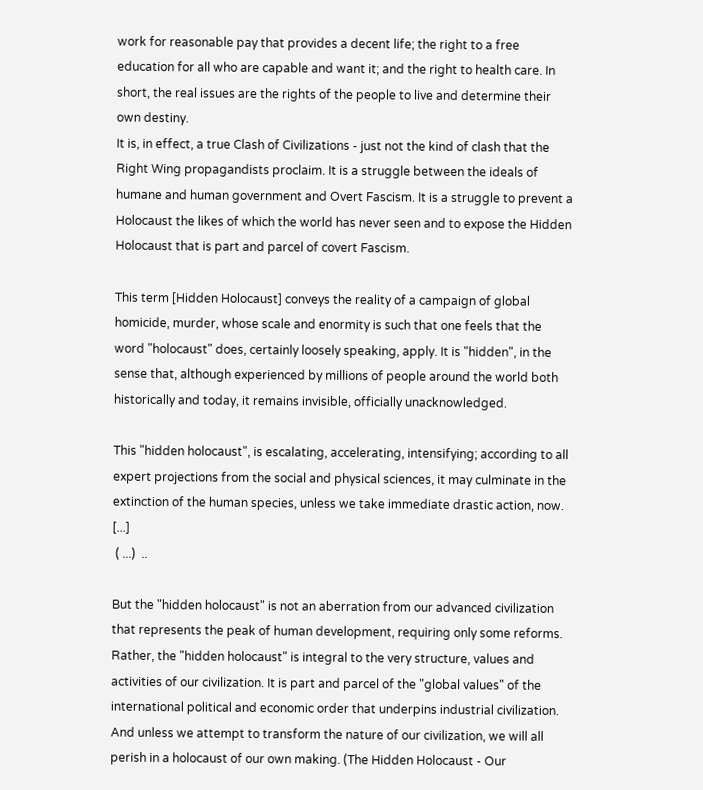work for reasonable pay that provides a decent life; the right to a free education for all who are capable and want it; and the right to health care. In short, the real issues are the rights of the people to live and determine their own destiny.
It is, in effect, a true Clash of Civilizations - just not the kind of clash that the Right Wing propagandists proclaim. It is a struggle between the ideals of humane and human government and Overt Fascism. It is a struggle to prevent a Holocaust the likes of which the world has never seen and to expose the Hidden Holocaust that is part and parcel of covert Fascism.

This term [Hidden Holocaust] conveys the reality of a campaign of global homicide, murder, whose scale and enormity is such that one feels that the word "holocaust" does, certainly loosely speaking, apply. It is "hidden", in the sense that, although experienced by millions of people around the world both historically and today, it remains invisible, officially unacknowledged.

This "hidden holocaust", is escalating, accelerating, intensifying; according to all expert projections from the social and physical sciences, it may culminate in the extinction of the human species, unless we take immediate drastic action, now. [...]
 ( ...)  ..

But the "hidden holocaust" is not an aberration from our advanced civilization that represents the peak of human development, requiring only some reforms. Rather, the "hidden holocaust" is integral to the very structure, values and activities of our civilization. It is part and parcel of the "global values" of the international political and economic order that underpins industrial civilization. And unless we attempt to transform the nature of our civilization, we will all perish in a holocaust of our own making. (The Hidden Holocaust - Our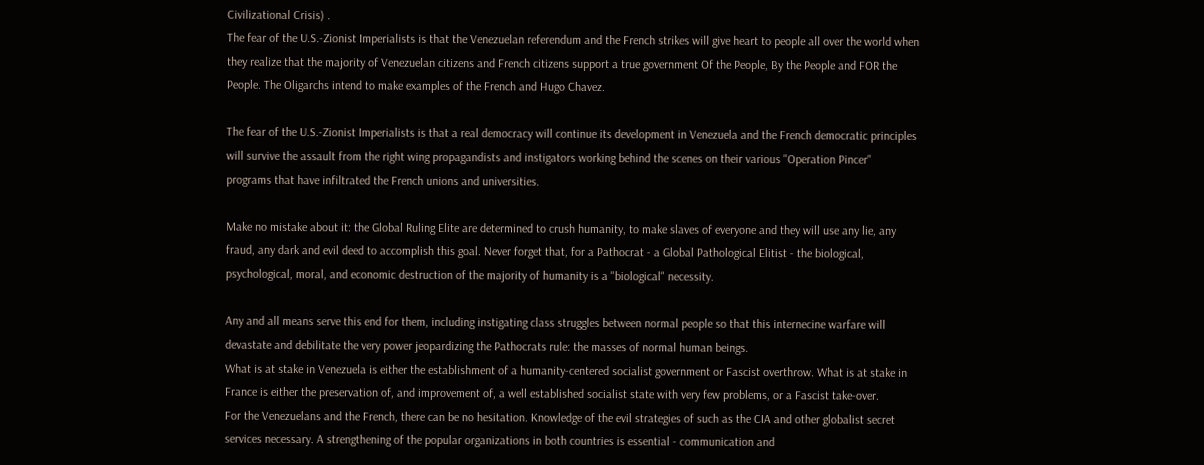Civilizational Crisis) .
The fear of the U.S.-Zionist Imperialists is that the Venezuelan referendum and the French strikes will give heart to people all over the world when they realize that the majority of Venezuelan citizens and French citizens support a true government Of the People, By the People and FOR the People. The Oligarchs intend to make examples of the French and Hugo Chavez.

The fear of the U.S.-Zionist Imperialists is that a real democracy will continue its development in Venezuela and the French democratic principles will survive the assault from the right wing propagandists and instigators working behind the scenes on their various "Operation Pincer" programs that have infiltrated the French unions and universities.

Make no mistake about it: the Global Ruling Elite are determined to crush humanity, to make slaves of everyone and they will use any lie, any fraud, any dark and evil deed to accomplish this goal. Never forget that, for a Pathocrat - a Global Pathological Elitist - the biological, psychological, moral, and economic destruction of the majority of humanity is a "biological" necessity.

Any and all means serve this end for them, including instigating class struggles between normal people so that this internecine warfare will devastate and debilitate the very power jeopardizing the Pathocrats rule: the masses of normal human beings.
What is at stake in Venezuela is either the establishment of a humanity-centered socialist government or Fascist overthrow. What is at stake in France is either the preservation of, and improvement of, a well established socialist state with very few problems, or a Fascist take-over.
For the Venezuelans and the French, there can be no hesitation. Knowledge of the evil strategies of such as the CIA and other globalist secret services necessary. A strengthening of the popular organizations in both countries is essential - communication and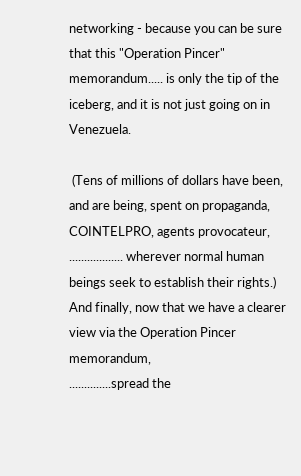networking - because you can be sure that this "Operation Pincer" memorandum..... is only the tip of the iceberg, and it is not just going on in Venezuela.

 (Tens of millions of dollars have been, and are being, spent on propaganda, COINTELPRO, agents provocateur, .................. wherever normal human beings seek to establish their rights.)
And finally, now that we have a clearer view via the Operation Pincer memorandum,
..............spread the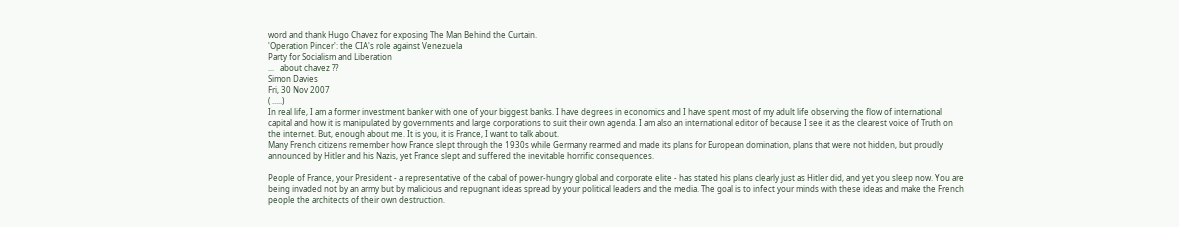word and thank Hugo Chavez for exposing The Man Behind the Curtain.
'Operation Pincer': the CIA's role against Venezuela
Party for Socialism and Liberation
...   about chavez ??
Simon Davies
Fri, 30 Nov 2007
( .....)
In real life, I am a former investment banker with one of your biggest banks. I have degrees in economics and I have spent most of my adult life observing the flow of international capital and how it is manipulated by governments and large corporations to suit their own agenda. I am also an international editor of because I see it as the clearest voice of Truth on the internet. But, enough about me. It is you, it is France, I want to talk about.
Many French citizens remember how France slept through the 1930s while Germany rearmed and made its plans for European domination, plans that were not hidden, but proudly announced by Hitler and his Nazis, yet France slept and suffered the inevitable horrific consequences.

People of France, your President - a representative of the cabal of power-hungry global and corporate elite - has stated his plans clearly just as Hitler did, and yet you sleep now. You are being invaded not by an army but by malicious and repugnant ideas spread by your political leaders and the media. The goal is to infect your minds with these ideas and make the French people the architects of their own destruction.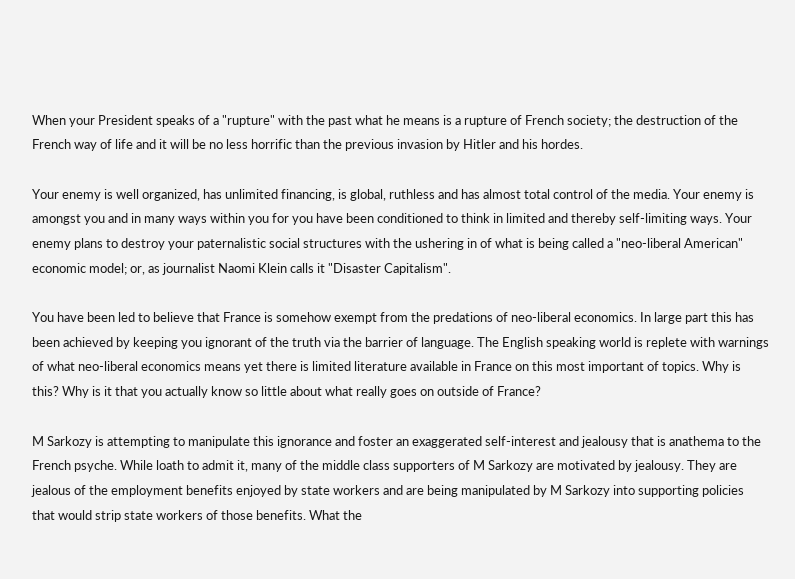When your President speaks of a "rupture" with the past what he means is a rupture of French society; the destruction of the French way of life and it will be no less horrific than the previous invasion by Hitler and his hordes.

Your enemy is well organized, has unlimited financing, is global, ruthless and has almost total control of the media. Your enemy is amongst you and in many ways within you for you have been conditioned to think in limited and thereby self-limiting ways. Your enemy plans to destroy your paternalistic social structures with the ushering in of what is being called a "neo-liberal American" economic model; or, as journalist Naomi Klein calls it "Disaster Capitalism".

You have been led to believe that France is somehow exempt from the predations of neo-liberal economics. In large part this has been achieved by keeping you ignorant of the truth via the barrier of language. The English speaking world is replete with warnings of what neo-liberal economics means yet there is limited literature available in France on this most important of topics. Why is this? Why is it that you actually know so little about what really goes on outside of France?

M Sarkozy is attempting to manipulate this ignorance and foster an exaggerated self-interest and jealousy that is anathema to the French psyche. While loath to admit it, many of the middle class supporters of M Sarkozy are motivated by jealousy. They are jealous of the employment benefits enjoyed by state workers and are being manipulated by M Sarkozy into supporting policies that would strip state workers of those benefits. What the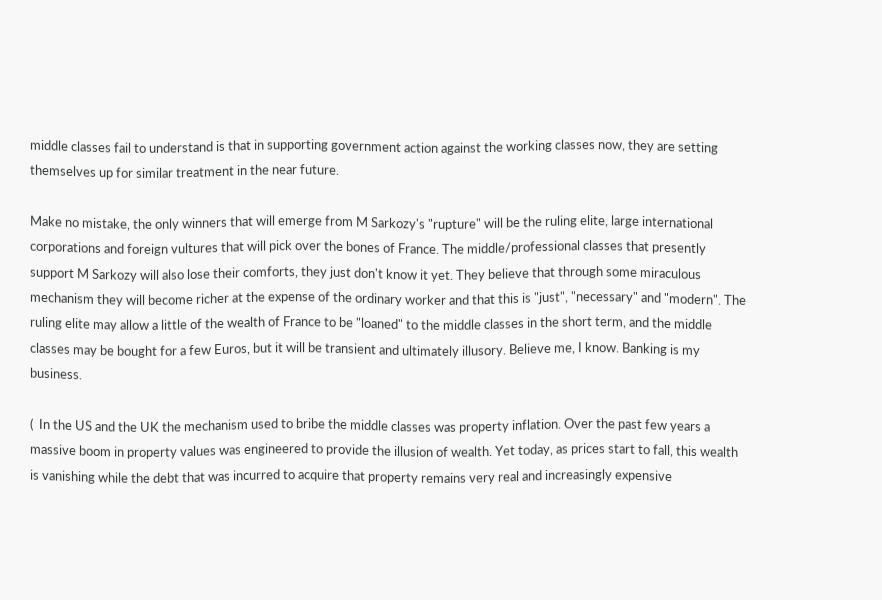middle classes fail to understand is that in supporting government action against the working classes now, they are setting themselves up for similar treatment in the near future.

Make no mistake, the only winners that will emerge from M Sarkozy's "rupture" will be the ruling elite, large international corporations and foreign vultures that will pick over the bones of France. The middle/professional classes that presently support M Sarkozy will also lose their comforts, they just don't know it yet. They believe that through some miraculous mechanism they will become richer at the expense of the ordinary worker and that this is "just", "necessary" and "modern". The ruling elite may allow a little of the wealth of France to be "loaned" to the middle classes in the short term, and the middle classes may be bought for a few Euros, but it will be transient and ultimately illusory. Believe me, I know. Banking is my business.

(  In the US and the UK the mechanism used to bribe the middle classes was property inflation. Over the past few years a massive boom in property values was engineered to provide the illusion of wealth. Yet today, as prices start to fall, this wealth is vanishing while the debt that was incurred to acquire that property remains very real and increasingly expensive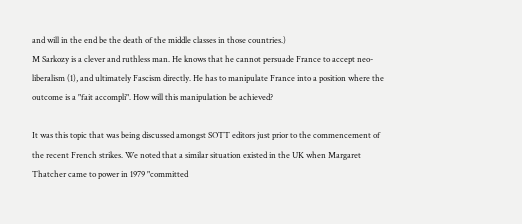and will in the end be the death of the middle classes in those countries.)
M Sarkozy is a clever and ruthless man. He knows that he cannot persuade France to accept neo-liberalism (1), and ultimately Fascism directly. He has to manipulate France into a position where the outcome is a "fait accompli". How will this manipulation be achieved?

It was this topic that was being discussed amongst SOTT editors just prior to the commencement of the recent French strikes. We noted that a similar situation existed in the UK when Margaret Thatcher came to power in 1979 "committed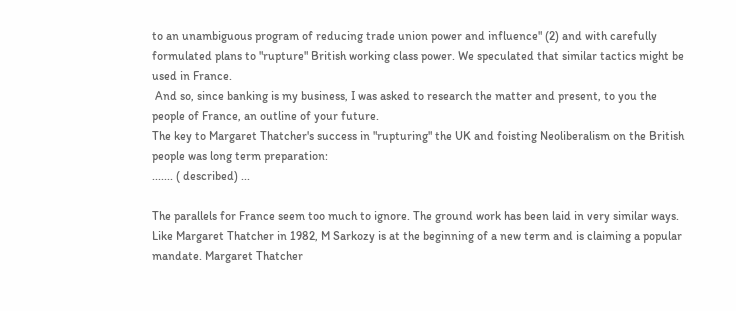to an unambiguous program of reducing trade union power and influence" (2) and with carefully formulated plans to "rupture" British working class power. We speculated that similar tactics might be used in France.
 And so, since banking is my business, I was asked to research the matter and present, to you the people of France, an outline of your future.
The key to Margaret Thatcher's success in "rupturing" the UK and foisting Neoliberalism on the British people was long term preparation:
....... ( described) ...

The parallels for France seem too much to ignore. The ground work has been laid in very similar ways. Like Margaret Thatcher in 1982, M Sarkozy is at the beginning of a new term and is claiming a popular mandate. Margaret Thatcher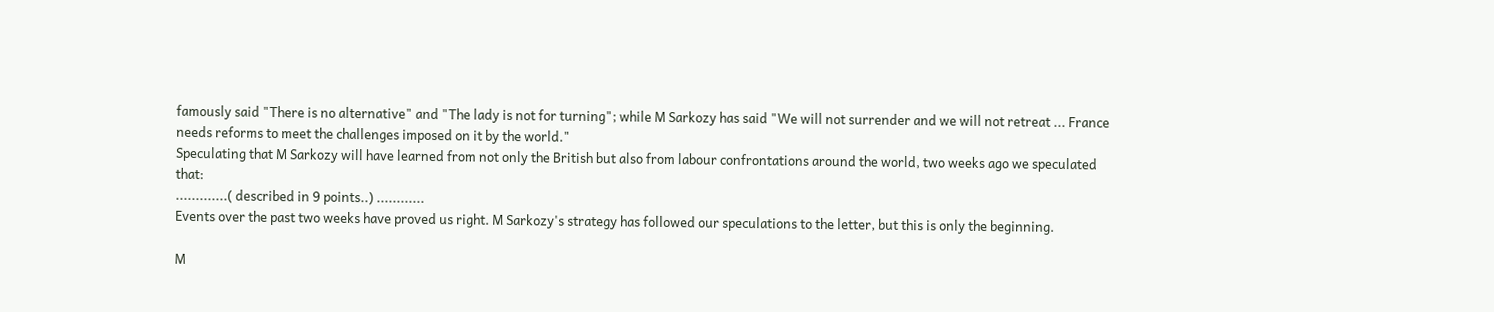famously said "There is no alternative" and "The lady is not for turning"; while M Sarkozy has said "We will not surrender and we will not retreat ... France needs reforms to meet the challenges imposed on it by the world."
Speculating that M Sarkozy will have learned from not only the British but also from labour confrontations around the world, two weeks ago we speculated that:
.............( described in 9 points..) ............
Events over the past two weeks have proved us right. M Sarkozy's strategy has followed our speculations to the letter, but this is only the beginning.

M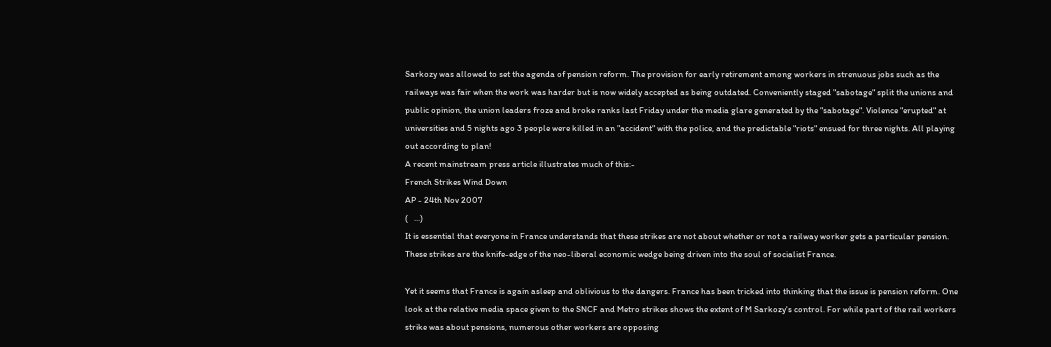Sarkozy was allowed to set the agenda of pension reform. The provision for early retirement among workers in strenuous jobs such as the railways was fair when the work was harder but is now widely accepted as being outdated. Conveniently staged "sabotage" split the unions and public opinion, the union leaders froze and broke ranks last Friday under the media glare generated by the "sabotage". Violence "erupted" at universities and 5 nights ago 3 people were killed in an "accident" with the police, and the predictable "riots" ensued for three nights. All playing out according to plan!
A recent mainstream press article illustrates much of this:-
French Strikes Wind Down
AP - 24th Nov 2007
(   ...)
It is essential that everyone in France understands that these strikes are not about whether or not a railway worker gets a particular pension. These strikes are the knife-edge of the neo-liberal economic wedge being driven into the soul of socialist France.

Yet it seems that France is again asleep and oblivious to the dangers. France has been tricked into thinking that the issue is pension reform. One look at the relative media space given to the SNCF and Metro strikes shows the extent of M Sarkozy's control. For while part of the rail workers strike was about pensions, numerous other workers are opposing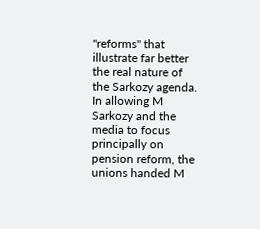"reforms" that illustrate far better the real nature of the Sarkozy agenda.
In allowing M Sarkozy and the media to focus principally on pension reform, the unions handed M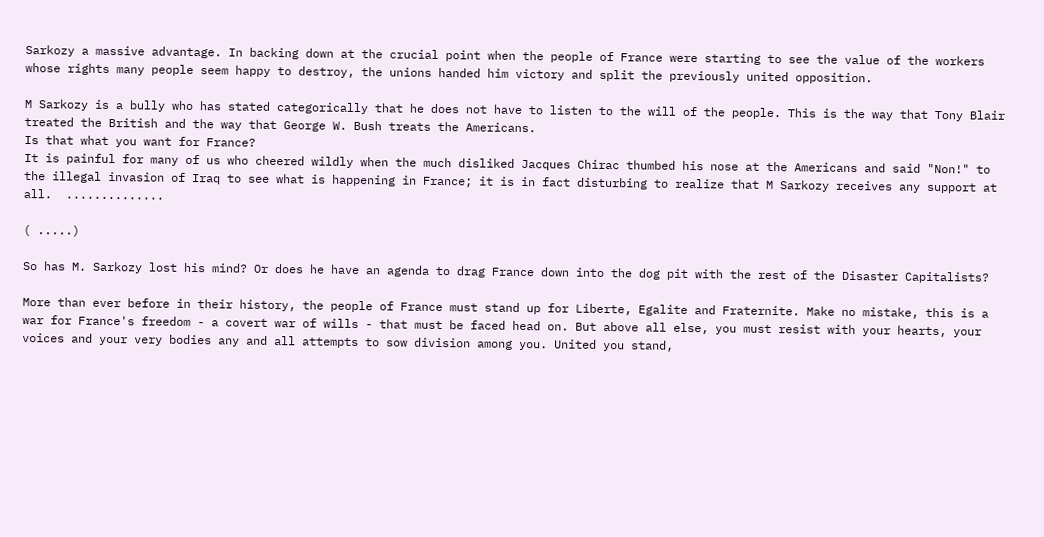Sarkozy a massive advantage. In backing down at the crucial point when the people of France were starting to see the value of the workers whose rights many people seem happy to destroy, the unions handed him victory and split the previously united opposition.

M Sarkozy is a bully who has stated categorically that he does not have to listen to the will of the people. This is the way that Tony Blair treated the British and the way that George W. Bush treats the Americans.
Is that what you want for France?
It is painful for many of us who cheered wildly when the much disliked Jacques Chirac thumbed his nose at the Americans and said "Non!" to the illegal invasion of Iraq to see what is happening in France; it is in fact disturbing to realize that M Sarkozy receives any support at all.  ..............

( .....)

So has M. Sarkozy lost his mind? Or does he have an agenda to drag France down into the dog pit with the rest of the Disaster Capitalists?

More than ever before in their history, the people of France must stand up for Liberte, Egalite and Fraternite. Make no mistake, this is a war for France's freedom - a covert war of wills - that must be faced head on. But above all else, you must resist with your hearts, your voices and your very bodies any and all attempts to sow division among you. United you stand,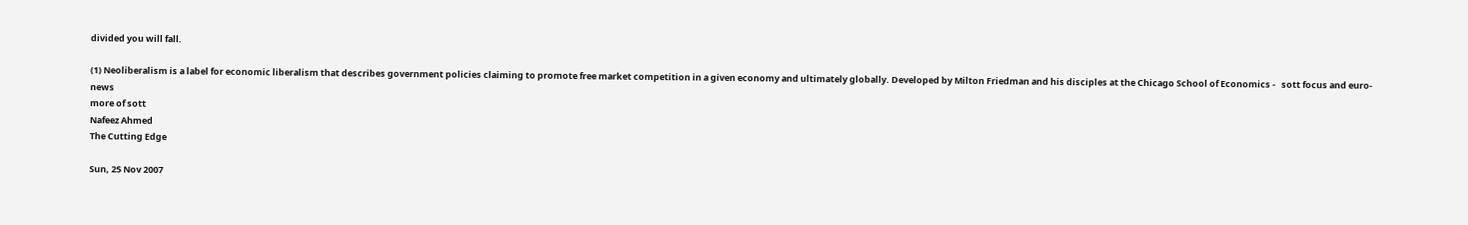divided you will fall.

(1) Neoliberalism is a label for economic liberalism that describes government policies claiming to promote free market competition in a given economy and ultimately globally. Developed by Milton Friedman and his disciples at the Chicago School of Economics -   sott focus and euro-news
more of sott
Nafeez Ahmed
The Cutting Edge

Sun, 25 Nov 2007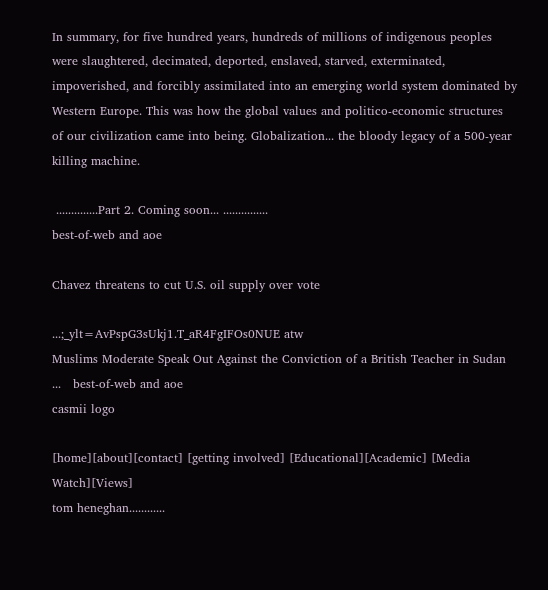In summary, for five hundred years, hundreds of millions of indigenous peoples were slaughtered, decimated, deported, enslaved, starved, exterminated, impoverished, and forcibly assimilated into an emerging world system dominated by Western Europe. This was how the global values and politico-economic structures of our civilization came into being. Globalization... the bloody legacy of a 500-year killing machine.

 ..............Part 2. Coming soon... ...............
best-of-web and aoe

Chavez threatens to cut U.S. oil supply over vote

...;_ylt=AvPspG3sUkj1.T_aR4FgIFOs0NUE atw
Muslims Moderate Speak Out Against the Conviction of a British Teacher in Sudan
...   best-of-web and aoe
casmii logo

[home][about][contact] [getting involved] [Educational][Academic] [Media Watch][Views]
tom heneghan............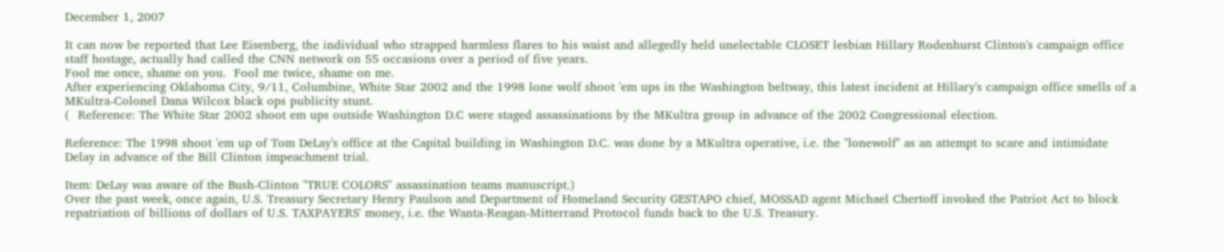December 1, 2007

It can now be reported that Lee Eisenberg, the individual who strapped harmless flares to his waist and allegedly held unelectable CLOSET lesbian Hillary Rodenhurst Clinton's campaign office staff hostage, actually had called the CNN network on 55 occasions over a period of five years.
Fool me once, shame on you.  Fool me twice, shame on me.
After experiencing Oklahoma City, 9/11, Columbine, White Star 2002 and the 1998 lone wolf shoot 'em ups in the Washington beltway, this latest incident at Hillary's campaign office smells of a MKultra-Colonel Dana Wilcox black ops publicity stunt.
(  Reference: The White Star 2002 shoot em ups outside Washington D.C were staged assassinations by the MKultra group in advance of the 2002 Congressional election.

Reference: The 1998 shoot 'em up of Tom DeLay's office at the Capital building in Washington D.C. was done by a MKultra operative, i.e. the "lonewolf" as an attempt to scare and intimidate Delay in advance of the Bill Clinton impeachment trial.

Item: DeLay was aware of the Bush-Clinton "TRUE COLORS" assassination teams manuscript.)
Over the past week, once again, U.S. Treasury Secretary Henry Paulson and Department of Homeland Security GESTAPO chief, MOSSAD agent Michael Chertoff invoked the Patriot Act to block repatriation of billions of dollars of U.S. TAXPAYERS' money, i.e. the Wanta-Reagan-Mitterrand Protocol funds back to the U.S. Treasury.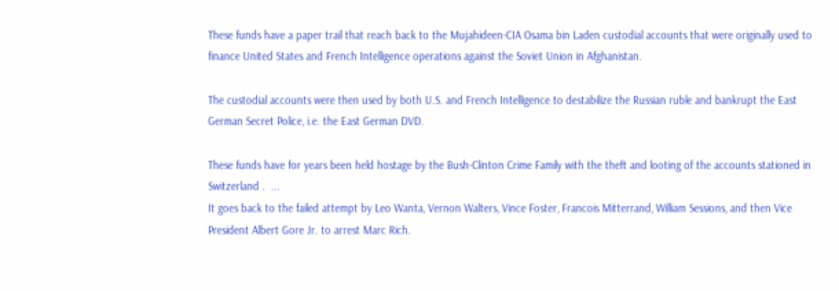These funds have a paper trail that reach back to the Mujahideen-CIA Osama bin Laden custodial accounts that were originally used to finance United States and French Intelligence operations against the Soviet Union in Afghanistan.

The custodial accounts were then used by both U.S. and French Intelligence to destabilize the Russian ruble and bankrupt the East German Secret Police, i.e. the East German DVD.

These funds have for years been held hostage by the Bush-Clinton Crime Family with the theft and looting of the accounts stationed in Switzerland .  ...
It goes back to the failed attempt by Leo Wanta, Vernon Walters, Vince Foster, Francois Mitterrand, William Sessions, and then Vice President Albert Gore Jr. to arrest Marc Rich.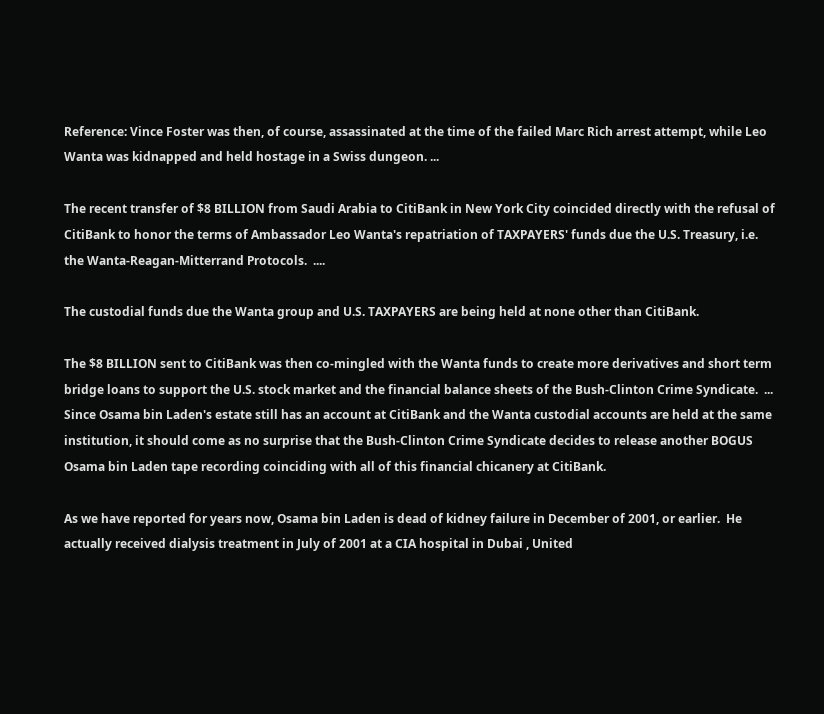Reference: Vince Foster was then, of course, assassinated at the time of the failed Marc Rich arrest attempt, while Leo Wanta was kidnapped and held hostage in a Swiss dungeon. ...

The recent transfer of $8 BILLION from Saudi Arabia to CitiBank in New York City coincided directly with the refusal of CitiBank to honor the terms of Ambassador Leo Wanta's repatriation of TAXPAYERS' funds due the U.S. Treasury, i.e. the Wanta-Reagan-Mitterrand Protocols.  ....

The custodial funds due the Wanta group and U.S. TAXPAYERS are being held at none other than CitiBank.

The $8 BILLION sent to CitiBank was then co-mingled with the Wanta funds to create more derivatives and short term bridge loans to support the U.S. stock market and the financial balance sheets of the Bush-Clinton Crime Syndicate.  ...
Since Osama bin Laden's estate still has an account at CitiBank and the Wanta custodial accounts are held at the same institution, it should come as no surprise that the Bush-Clinton Crime Syndicate decides to release another BOGUS Osama bin Laden tape recording coinciding with all of this financial chicanery at CitiBank.

As we have reported for years now, Osama bin Laden is dead of kidney failure in December of 2001, or earlier.  He actually received dialysis treatment in July of 2001 at a CIA hospital in Dubai , United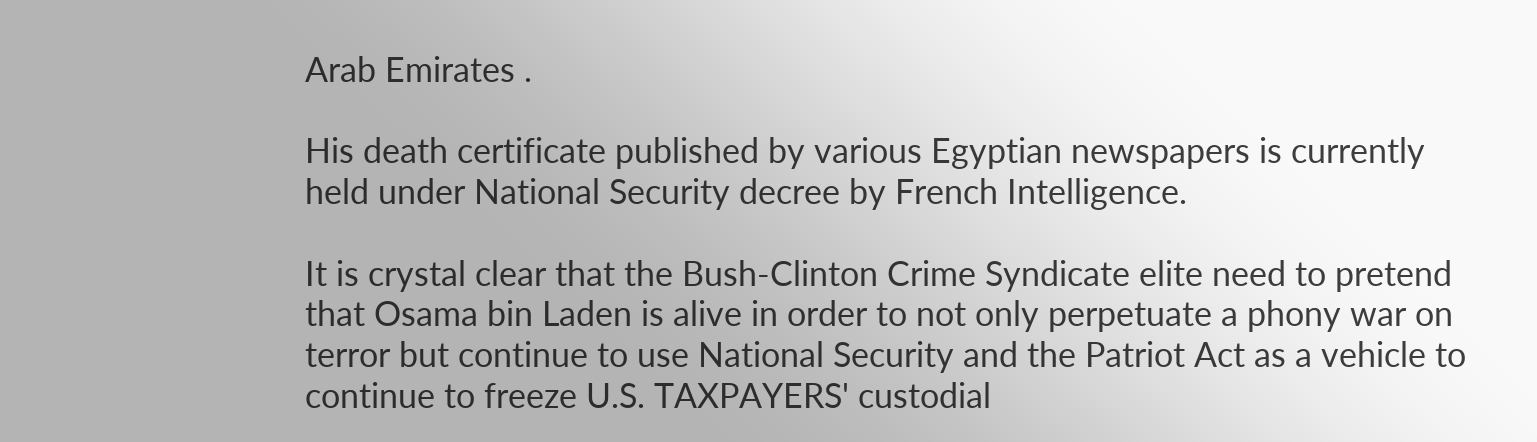Arab Emirates .

His death certificate published by various Egyptian newspapers is currently held under National Security decree by French Intelligence.

It is crystal clear that the Bush-Clinton Crime Syndicate elite need to pretend that Osama bin Laden is alive in order to not only perpetuate a phony war on terror but continue to use National Security and the Patriot Act as a vehicle to continue to freeze U.S. TAXPAYERS' custodial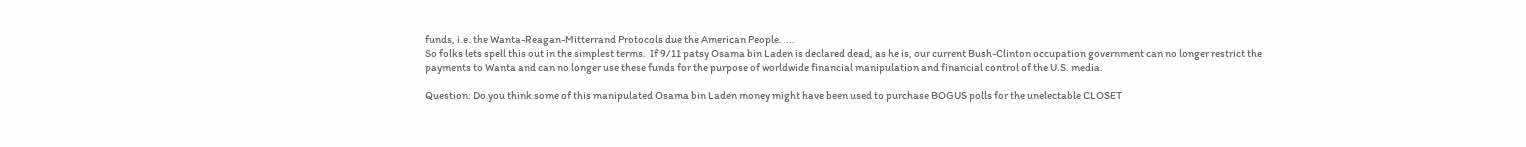funds, i.e. the Wanta-Reagan-Mitterrand Protocols due the American People.  ...
So folks lets spell this out in the simplest terms.  If 9/11 patsy Osama bin Laden is declared dead, as he is, our current Bush-Clinton occupation government can no longer restrict the payments to Wanta and can no longer use these funds for the purpose of worldwide financial manipulation and financial control of the U.S. media.

Question: Do you think some of this manipulated Osama bin Laden money might have been used to purchase BOGUS polls for the unelectable CLOSET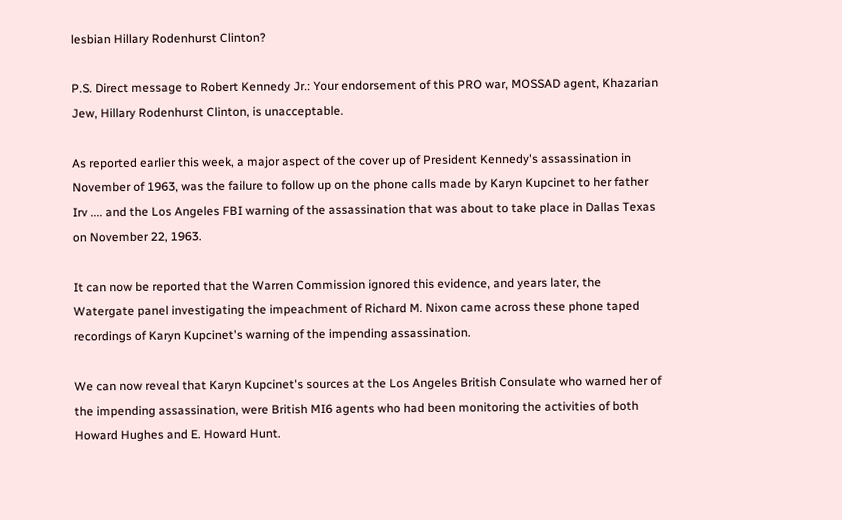lesbian Hillary Rodenhurst Clinton?

P.S. Direct message to Robert Kennedy Jr.: Your endorsement of this PRO war, MOSSAD agent, Khazarian Jew, Hillary Rodenhurst Clinton, is unacceptable.

As reported earlier this week, a major aspect of the cover up of President Kennedy's assassination in November of 1963, was the failure to follow up on the phone calls made by Karyn Kupcinet to her father Irv .... and the Los Angeles FBI warning of the assassination that was about to take place in Dallas Texas on November 22, 1963.

It can now be reported that the Warren Commission ignored this evidence, and years later, the Watergate panel investigating the impeachment of Richard M. Nixon came across these phone taped recordings of Karyn Kupcinet's warning of the impending assassination.

We can now reveal that Karyn Kupcinet's sources at the Los Angeles British Consulate who warned her of the impending assassination, were British MI6 agents who had been monitoring the activities of both Howard Hughes and E. Howard Hunt.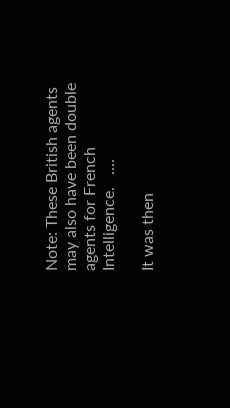Note: These British agents may also have been double agents for French Intelligence.   ....

It was then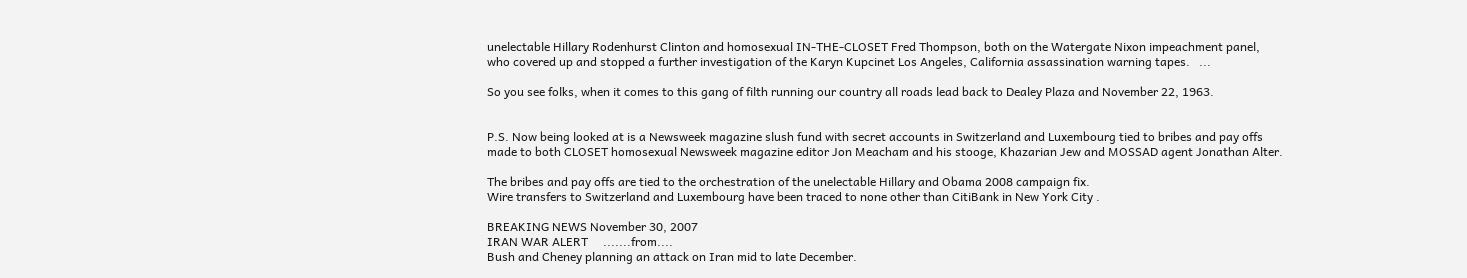unelectable Hillary Rodenhurst Clinton and homosexual IN-THE-CLOSET Fred Thompson, both on the Watergate Nixon impeachment panel, who covered up and stopped a further investigation of the Karyn Kupcinet Los Angeles, California assassination warning tapes.   ...

So you see folks, when it comes to this gang of filth running our country all roads lead back to Dealey Plaza and November 22, 1963.


P.S. Now being looked at is a Newsweek magazine slush fund with secret accounts in Switzerland and Luxembourg tied to bribes and pay offs made to both CLOSET homosexual Newsweek magazine editor Jon Meacham and his stooge, Khazarian Jew and MOSSAD agent Jonathan Alter.

The bribes and pay offs are tied to the orchestration of the unelectable Hillary and Obama 2008 campaign fix.
Wire transfers to Switzerland and Luxembourg have been traced to none other than CitiBank in New York City .

BREAKING NEWS November 30, 2007
IRAN WAR ALERT     .......from....
Bush and Cheney planning an attack on Iran mid to late December.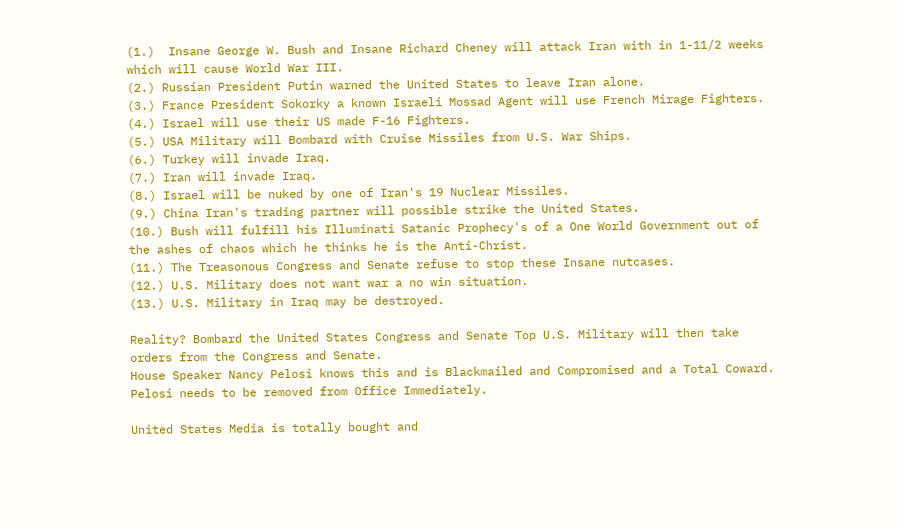(1.)  Insane George W. Bush and Insane Richard Cheney will attack Iran with in 1-11/2 weeks which will cause World War III.
(2.) Russian President Putin warned the United States to leave Iran alone.
(3.) France President Sokorky a known Israeli Mossad Agent will use French Mirage Fighters.
(4.) Israel will use their US made F-16 Fighters.
(5.) USA Military will Bombard with Cruise Missiles from U.S. War Ships.
(6.) Turkey will invade Iraq.
(7.) Iran will invade Iraq.
(8.) Israel will be nuked by one of Iran's 19 Nuclear Missiles.
(9.) China Iran's trading partner will possible strike the United States.
(10.) Bush will fulfill his Illuminati Satanic Prophecy's of a One World Government out of the ashes of chaos which he thinks he is the Anti-Christ.
(11.) The Treasonous Congress and Senate refuse to stop these Insane nutcases.
(12.) U.S. Military does not want war a no win situation.
(13.) U.S. Military in Iraq may be destroyed.

Reality? Bombard the United States Congress and Senate Top U.S. Military will then take orders from the Congress and Senate.
House Speaker Nancy Pelosi knows this and is Blackmailed and Compromised and a Total Coward. Pelosi needs to be removed from Office Immediately.

United States Media is totally bought and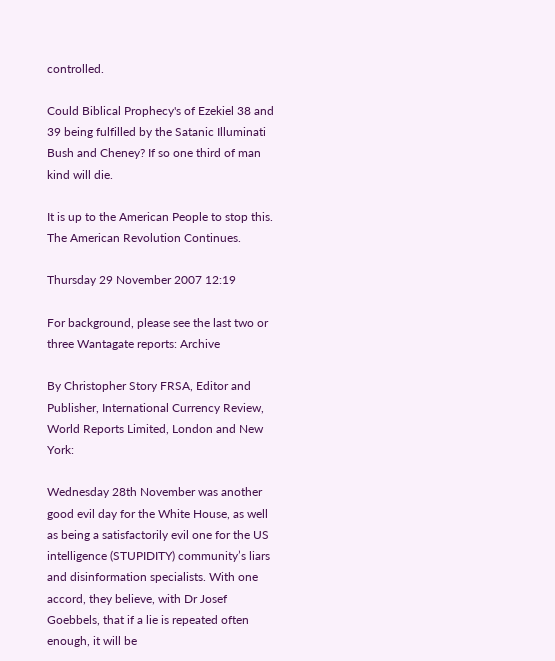controlled.

Could Biblical Prophecy's of Ezekiel 38 and 39 being fulfilled by the Satanic Illuminati Bush and Cheney? If so one third of man kind will die.

It is up to the American People to stop this.
The American Revolution Continues.

Thursday 29 November 2007 12:19

For background, please see the last two or three Wantagate reports: Archive

By Christopher Story FRSA, Editor and Publisher, International Currency Review, World Reports Limited, London and New York:

Wednesday 28th November was another good evil day for the White House, as well as being a satisfactorily evil one for the US intelligence (STUPIDITY) community’s liars and disinformation specialists. With one accord, they believe, with Dr Josef Goebbels, that if a lie is repeated often enough, it will be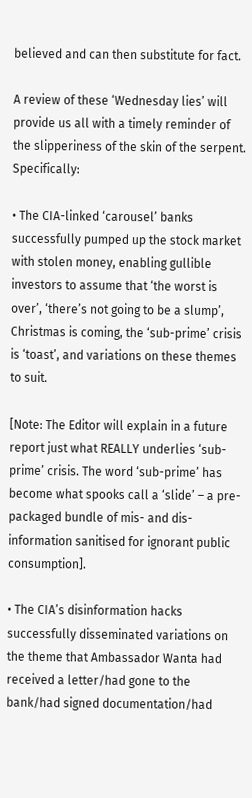believed and can then substitute for fact.

A review of these ‘Wednesday lies’ will provide us all with a timely reminder of the slipperiness of the skin of the serpent. Specifically:

• The CIA-linked ‘carousel’ banks successfully pumped up the stock market with stolen money, enabling gullible investors to assume that ‘the worst is over’, ‘there’s not going to be a slump’, Christmas is coming, the ‘sub-prime’ crisis is ‘toast’, and variations on these themes to suit.

[Note: The Editor will explain in a future report just what REALLY underlies ‘sub-prime’ crisis. The word ‘sub-prime’ has become what spooks call a ‘slide’ – a pre-packaged bundle of mis- and dis-information sanitised for ignorant public consumption].

• The CIA’s disinformation hacks successfully disseminated variations on the theme that Ambassador Wanta had received a letter/had gone to the bank/had signed documentation/had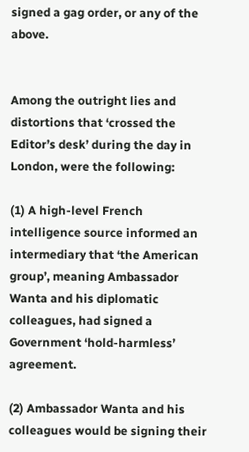signed a gag order, or any of the above.


Among the outright lies and distortions that ‘crossed the Editor’s desk’ during the day in London, were the following:

(1) A high-level French intelligence source informed an intermediary that ‘the American group’, meaning Ambassador Wanta and his diplomatic colleagues, had signed a Government ‘hold-harmless’ agreement.

(2) Ambassador Wanta and his colleagues would be signing their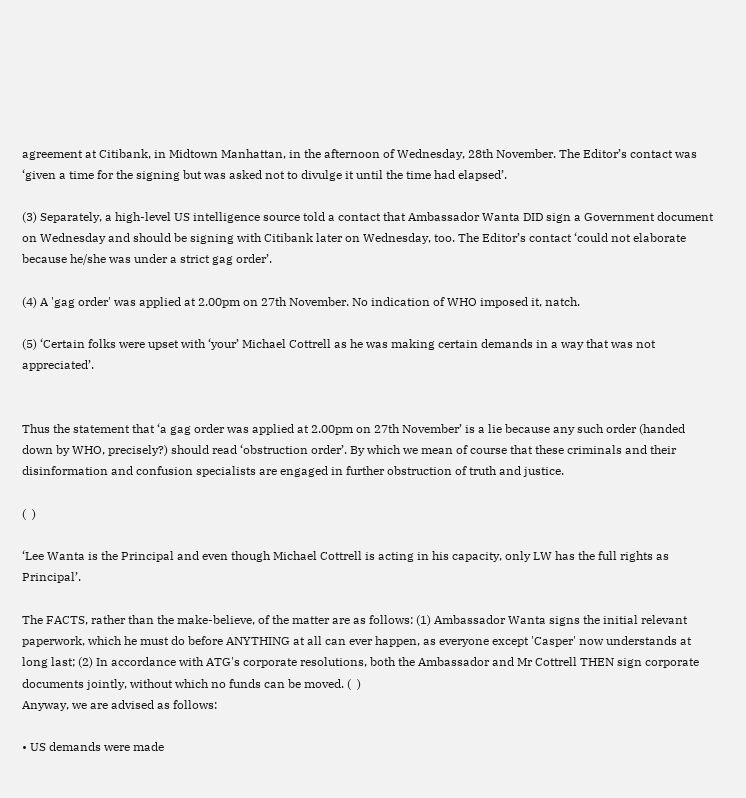agreement at Citibank, in Midtown Manhattan, in the afternoon of Wednesday, 28th November. The Editor’s contact was ‘given a time for the signing but was asked not to divulge it until the time had elapsed’.

(3) Separately, a high-level US intelligence source told a contact that Ambassador Wanta DID sign a Government document on Wednesday and should be signing with Citibank later on Wednesday, too. The Editor’s contact ‘could not elaborate because he/she was under a strict gag order’.

(4) A 'gag order' was applied at 2.00pm on 27th November. No indication of WHO imposed it, natch.

(5) ‘Certain folks were upset with ‘your’ Michael Cottrell as he was making certain demands in a way that was not appreciated’.


Thus the statement that ‘a gag order was applied at 2.00pm on 27th November’ is a lie because any such order (handed down by WHO, precisely?) should read ‘obstruction order’. By which we mean of course that these criminals and their disinformation and confusion specialists are engaged in further obstruction of truth and justice.

(  )

‘Lee Wanta is the Principal and even though Michael Cottrell is acting in his capacity, only LW has the full rights as Principal’.

The FACTS, rather than the make-believe, of the matter are as follows: (1) Ambassador Wanta signs the initial relevant paperwork, which he must do before ANYTHING at all can ever happen, as everyone except 'Casper' now understands at long last; (2) In accordance with ATG's corporate resolutions, both the Ambassador and Mr Cottrell THEN sign corporate documents jointly, without which no funds can be moved. (  )
Anyway, we are advised as follows:

• US demands were made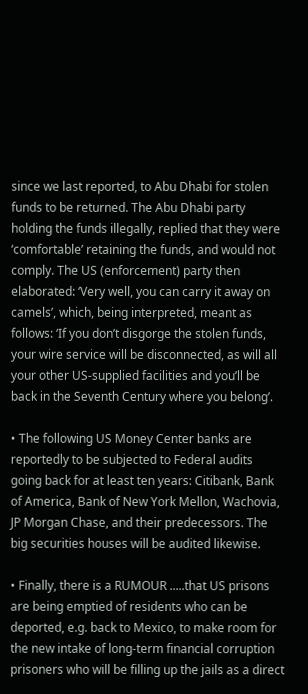since we last reported, to Abu Dhabi for stolen funds to be returned. The Abu Dhabi party holding the funds illegally, replied that they were ‘comfortable’ retaining the funds, and would not comply. The US (enforcement) party then elaborated: ‘Very well, you can carry it away on camels’, which, being interpreted, meant as follows: ‘If you don’t disgorge the stolen funds, your wire service will be disconnected, as will all your other US-supplied facilities and you’ll be back in the Seventh Century where you belong’.

• The following US Money Center banks are reportedly to be subjected to Federal audits going back for at least ten years: Citibank, Bank of America, Bank of New York Mellon, Wachovia, JP Morgan Chase, and their predecessors. The big securities houses will be audited likewise.

• Finally, there is a RUMOUR .....that US prisons are being emptied of residents who can be deported, e.g. back to Mexico, to make room for the new intake of long-term financial corruption prisoners who will be filling up the jails as a direct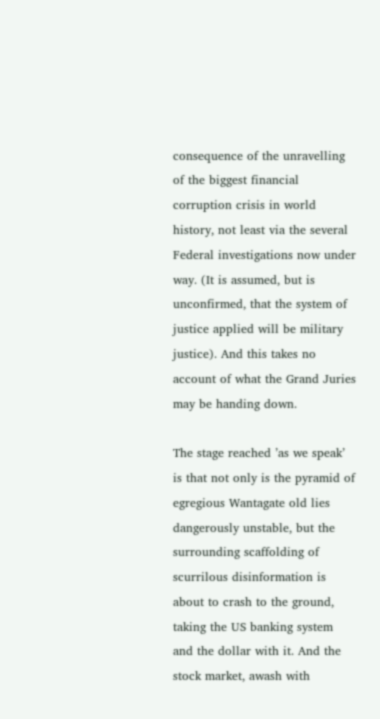consequence of the unravelling of the biggest financial corruption crisis in world history, not least via the several Federal investigations now under way. (It is assumed, but is unconfirmed, that the system of justice applied will be military justice). And this takes no account of what the Grand Juries may be handing down.

The stage reached ’as we speak’ is that not only is the pyramid of egregious Wantagate old lies dangerously unstable, but the surrounding scaffolding of scurrilous disinformation is about to crash to the ground, taking the US banking system and the dollar with it. And the stock market, awash with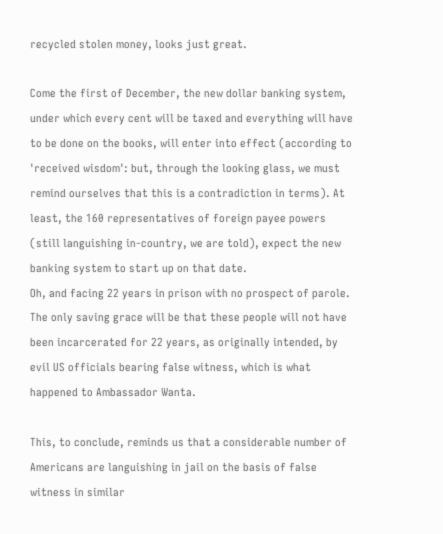recycled stolen money, looks just great.

Come the first of December, the new dollar banking system, under which every cent will be taxed and everything will have to be done on the books, will enter into effect (according to 'received wisdom': but, through the looking glass, we must remind ourselves that this is a contradiction in terms). At least, the 160 representatives of foreign payee powers (still languishing in-country, we are told), expect the new banking system to start up on that date.
Oh, and facing 22 years in prison with no prospect of parole. The only saving grace will be that these people will not have been incarcerated for 22 years, as originally intended, by evil US officials bearing false witness, which is what happened to Ambassador Wanta.

This, to conclude, reminds us that a considerable number of Americans are languishing in jail on the basis of false witness in similar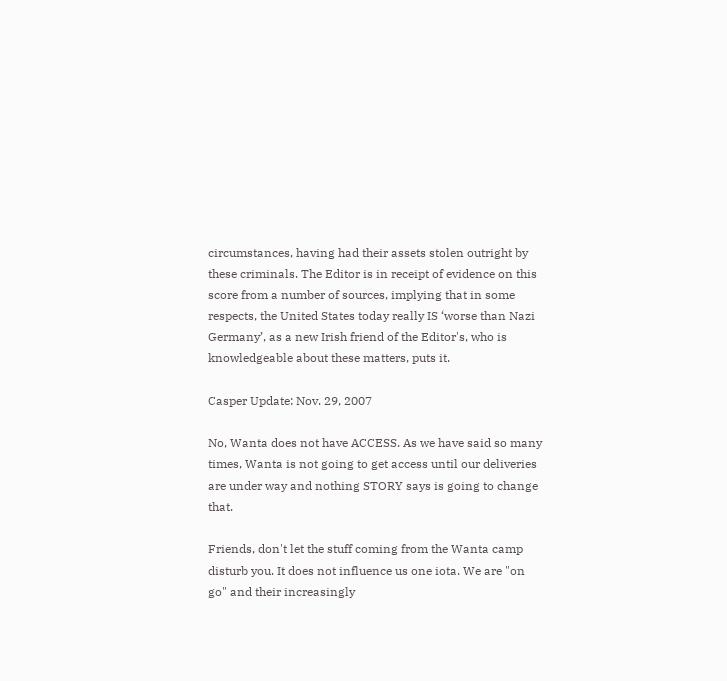circumstances, having had their assets stolen outright by these criminals. The Editor is in receipt of evidence on this score from a number of sources, implying that in some respects, the United States today really IS ‘worse than Nazi Germany’, as a new Irish friend of the Editor's, who is knowledgeable about these matters, puts it.

Casper Update: Nov. 29, 2007

No, Wanta does not have ACCESS. As we have said so many times, Wanta is not going to get access until our deliveries are under way and nothing STORY says is going to change that.

Friends, don't let the stuff coming from the Wanta camp disturb you. It does not influence us one iota. We are "on go" and their increasingly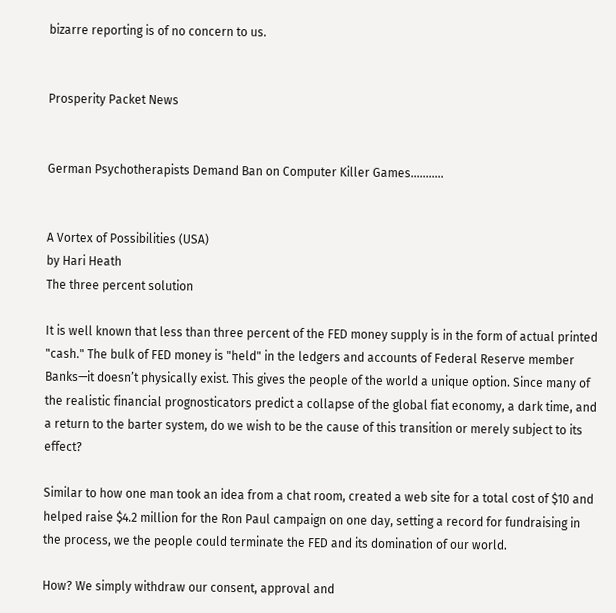bizarre reporting is of no concern to us.


Prosperity Packet News


German Psychotherapists Demand Ban on Computer Killer Games...........


A Vortex of Possibilities (USA)
by Hari Heath
The three percent solution

It is well known that less than three percent of the FED money supply is in the form of actual printed "cash." The bulk of FED money is "held" in the ledgers and accounts of Federal Reserve member Banks—it doesn’t physically exist. This gives the people of the world a unique option. Since many of the realistic financial prognosticators predict a collapse of the global fiat economy, a dark time, and a return to the barter system, do we wish to be the cause of this transition or merely subject to its effect?

Similar to how one man took an idea from a chat room, created a web site for a total cost of $10 and helped raise $4.2 million for the Ron Paul campaign on one day, setting a record for fundraising in the process, we the people could terminate the FED and its domination of our world.

How? We simply withdraw our consent, approval and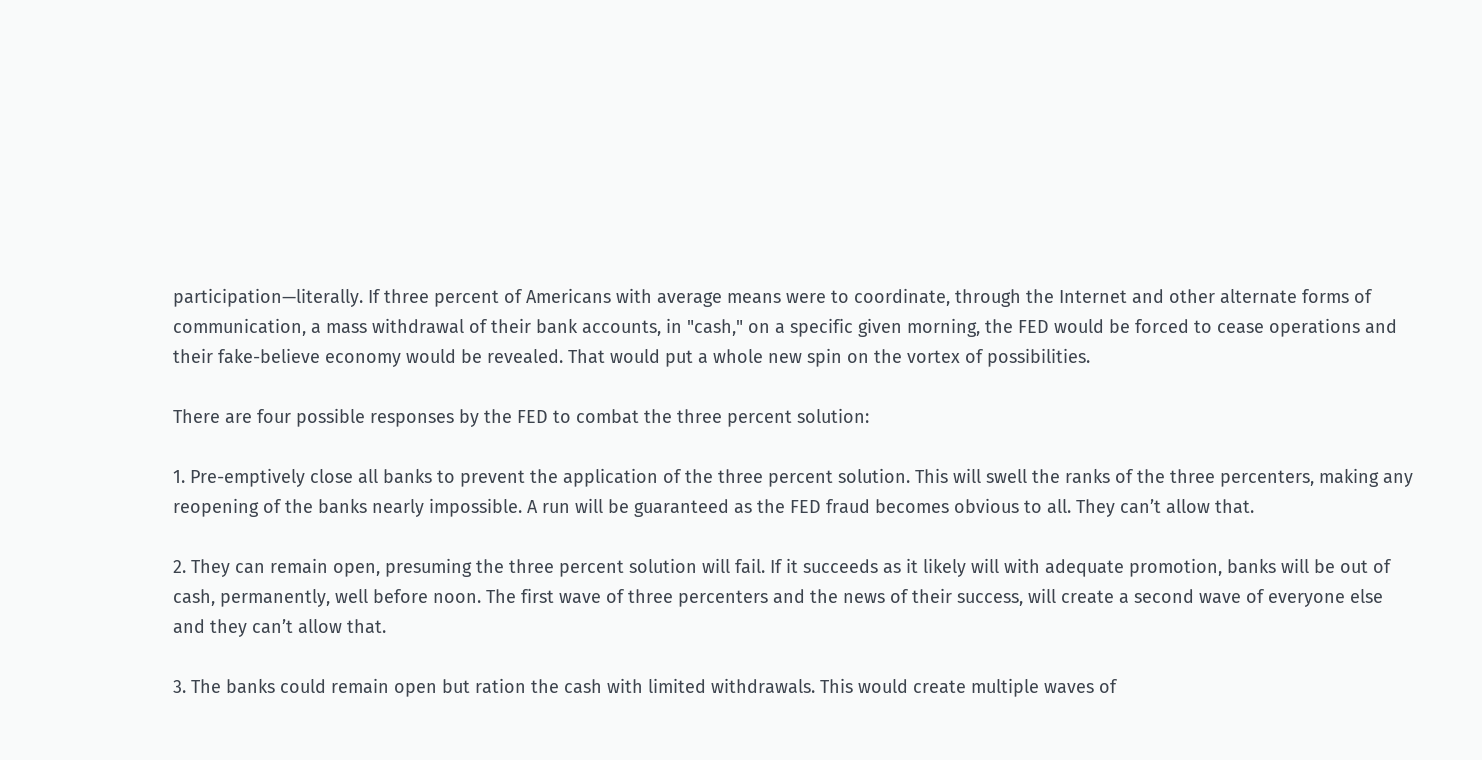participation—literally. If three percent of Americans with average means were to coordinate, through the Internet and other alternate forms of communication, a mass withdrawal of their bank accounts, in "cash," on a specific given morning, the FED would be forced to cease operations and their fake-believe economy would be revealed. That would put a whole new spin on the vortex of possibilities.

There are four possible responses by the FED to combat the three percent solution:

1. Pre-emptively close all banks to prevent the application of the three percent solution. This will swell the ranks of the three percenters, making any reopening of the banks nearly impossible. A run will be guaranteed as the FED fraud becomes obvious to all. They can’t allow that.

2. They can remain open, presuming the three percent solution will fail. If it succeeds as it likely will with adequate promotion, banks will be out of cash, permanently, well before noon. The first wave of three percenters and the news of their success, will create a second wave of everyone else and they can’t allow that.

3. The banks could remain open but ration the cash with limited withdrawals. This would create multiple waves of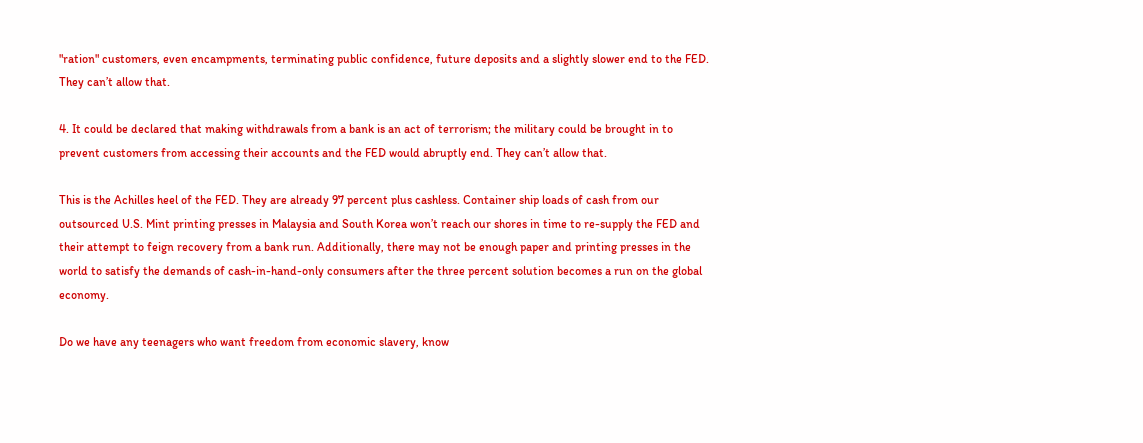"ration" customers, even encampments, terminating public confidence, future deposits and a slightly slower end to the FED. They can’t allow that.

4. It could be declared that making withdrawals from a bank is an act of terrorism; the military could be brought in to prevent customers from accessing their accounts and the FED would abruptly end. They can’t allow that.

This is the Achilles heel of the FED. They are already 97 percent plus cashless. Container ship loads of cash from our outsourced U.S. Mint printing presses in Malaysia and South Korea won’t reach our shores in time to re-supply the FED and their attempt to feign recovery from a bank run. Additionally, there may not be enough paper and printing presses in the world to satisfy the demands of cash-in-hand-only consumers after the three percent solution becomes a run on the global economy.

Do we have any teenagers who want freedom from economic slavery, know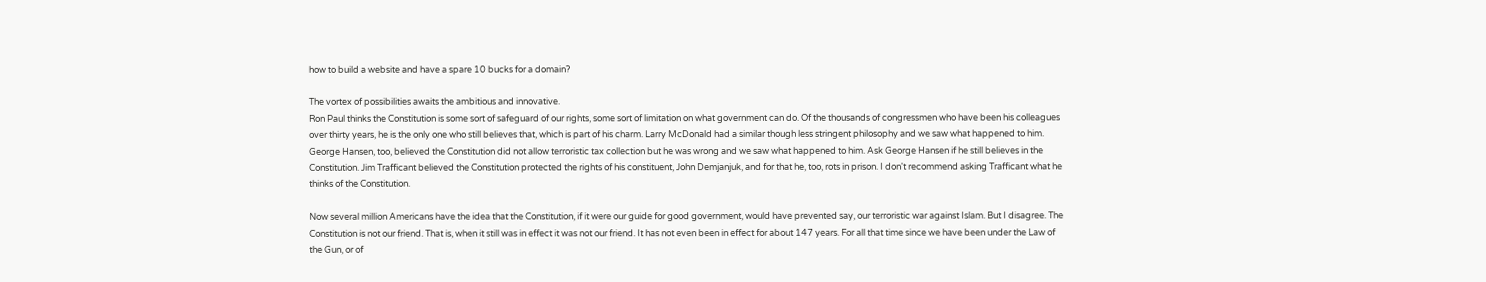how to build a website and have a spare 10 bucks for a domain?

The vortex of possibilities awaits the ambitious and innovative.
Ron Paul thinks the Constitution is some sort of safeguard of our rights, some sort of limitation on what government can do. Of the thousands of congressmen who have been his colleagues over thirty years, he is the only one who still believes that, which is part of his charm. Larry McDonald had a similar though less stringent philosophy and we saw what happened to him. George Hansen, too, believed the Constitution did not allow terroristic tax collection but he was wrong and we saw what happened to him. Ask George Hansen if he still believes in the Constitution. Jim Trafficant believed the Constitution protected the rights of his constituent, John Demjanjuk, and for that he, too, rots in prison. I don't recommend asking Trafficant what he thinks of the Constitution.

Now several million Americans have the idea that the Constitution, if it were our guide for good government, would have prevented say, our terroristic war against Islam. But I disagree. The Constitution is not our friend. That is, when it still was in effect it was not our friend. It has not even been in effect for about 147 years. For all that time since we have been under the Law of the Gun, or of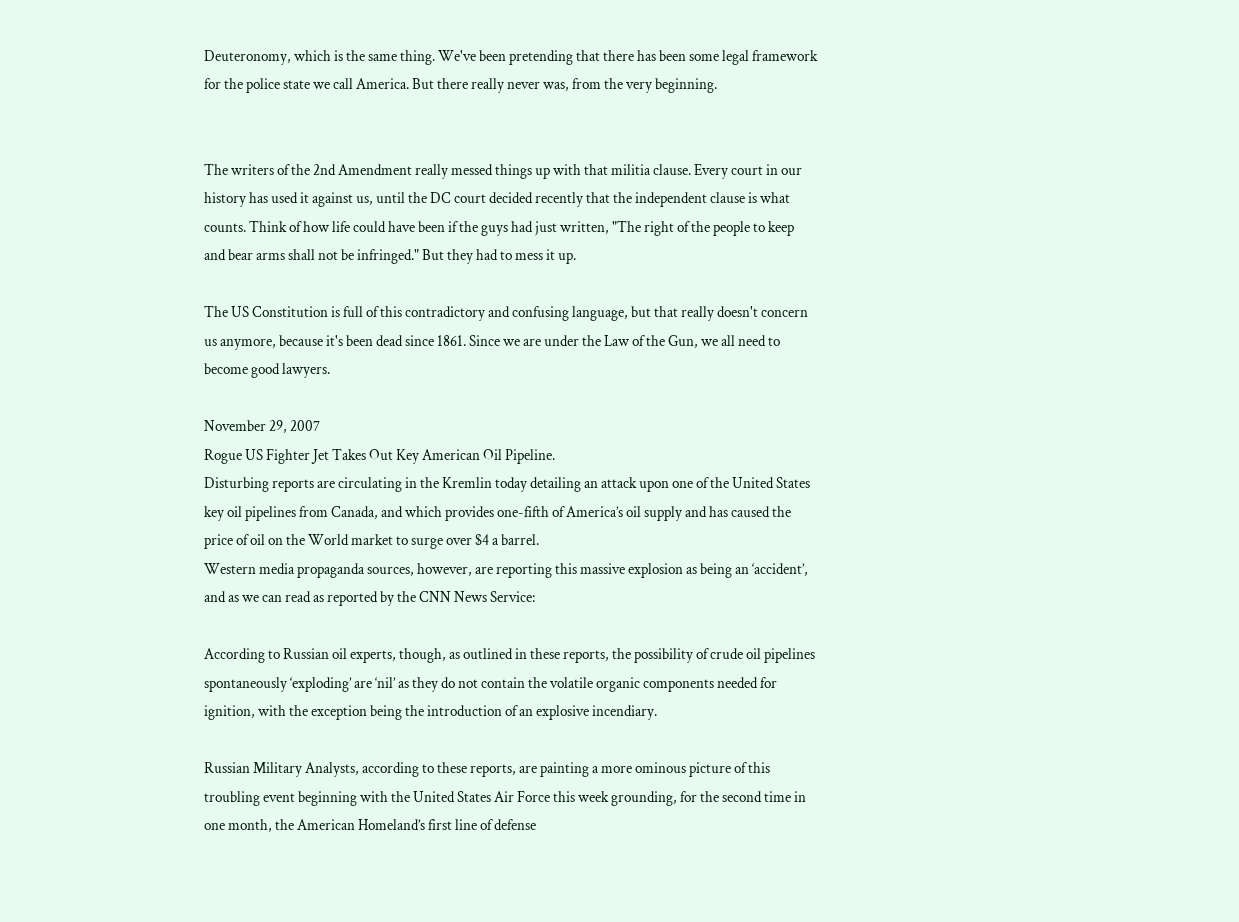Deuteronomy, which is the same thing. We've been pretending that there has been some legal framework for the police state we call America. But there really never was, from the very beginning.


The writers of the 2nd Amendment really messed things up with that militia clause. Every court in our history has used it against us, until the DC court decided recently that the independent clause is what counts. Think of how life could have been if the guys had just written, "The right of the people to keep and bear arms shall not be infringed." But they had to mess it up.

The US Constitution is full of this contradictory and confusing language, but that really doesn't concern us anymore, because it's been dead since 1861. Since we are under the Law of the Gun, we all need to become good lawyers.

November 29, 2007
Rogue US Fighter Jet Takes Out Key American Oil Pipeline.
Disturbing reports are circulating in the Kremlin today detailing an attack upon one of the United States key oil pipelines from Canada, and which provides one-fifth of America’s oil supply and has caused the price of oil on the World market to surge over $4 a barrel.
Western media propaganda sources, however, are reporting this massive explosion as being an ‘accident’, and as we can read as reported by the CNN News Service:

According to Russian oil experts, though, as outlined in these reports, the possibility of crude oil pipelines spontaneously ‘exploding’ are ‘nil’ as they do not contain the volatile organic components needed for ignition, with the exception being the introduction of an explosive incendiary.

Russian Military Analysts, according to these reports, are painting a more ominous picture of this troubling event beginning with the United States Air Force this week grounding, for the second time in one month, the American Homeland’s first line of defense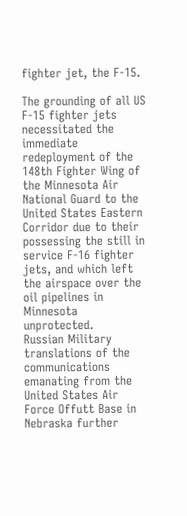fighter jet, the F-15.

The grounding of all US F-15 fighter jets necessitated the immediate redeployment of the 148th Fighter Wing of the Minnesota Air National Guard to the United States Eastern Corridor due to their possessing the still in service F-16 fighter jets, and which left the airspace over the oil pipelines in Minnesota unprotected.
Russian Military translations of the communications emanating from the United States Air Force Offutt Base in Nebraska further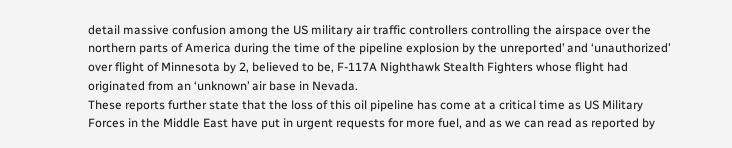detail massive confusion among the US military air traffic controllers controlling the airspace over the northern parts of America during the time of the pipeline explosion by the unreported’ and ‘unauthorized’ over flight of Minnesota by 2, believed to be, F-117A Nighthawk Stealth Fighters whose flight had originated from an ‘unknown’ air base in Nevada.
These reports further state that the loss of this oil pipeline has come at a critical time as US Military Forces in the Middle East have put in urgent requests for more fuel, and as we can read as reported by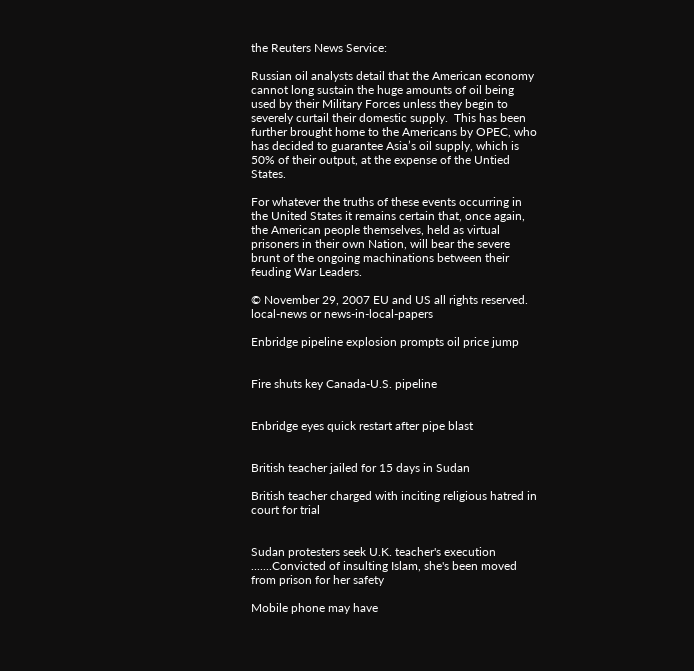the Reuters News Service:

Russian oil analysts detail that the American economy cannot long sustain the huge amounts of oil being used by their Military Forces unless they begin to severely curtail their domestic supply.  This has been further brought home to the Americans by OPEC, who has decided to guarantee Asia’s oil supply, which is 50% of their output, at the expense of the Untied States.

For whatever the truths of these events occurring in the United States it remains certain that, once again, the American people themselves, held as virtual prisoners in their own Nation, will bear the severe brunt of the ongoing machinations between their feuding War Leaders.

© November 29, 2007 EU and US all rights reserved.
local-news or news-in-local-papers

Enbridge pipeline explosion prompts oil price jump


Fire shuts key Canada-U.S. pipeline


Enbridge eyes quick restart after pipe blast


British teacher jailed for 15 days in Sudan

British teacher charged with inciting religious hatred in court for trial


Sudan protesters seek U.K. teacher's execution .......Convicted of insulting Islam, she's been moved from prison for her safety

Mobile phone may have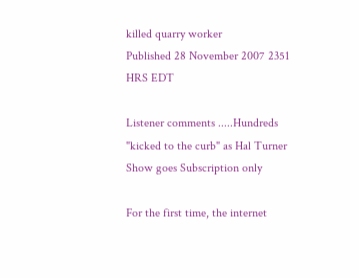killed quarry worker
Published 28 November 2007 2351 HRS EDT

Listener comments .....Hundreds "kicked to the curb" as Hal Turner Show goes Subscription only

For the first time, the internet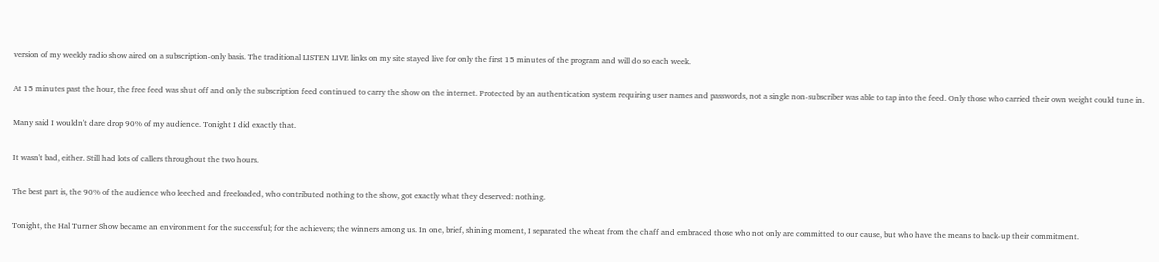version of my weekly radio show aired on a subscription-only basis. The traditional LISTEN LIVE links on my site stayed live for only the first 15 minutes of the program and will do so each week.

At 15 minutes past the hour, the free feed was shut off and only the subscription feed continued to carry the show on the internet. Protected by an authentication system requiring user names and passwords, not a single non-subscriber was able to tap into the feed. Only those who carried their own weight could tune in.

Many said I wouldn't dare drop 90% of my audience. Tonight I did exactly that.

It wasn't bad, either. Still had lots of callers throughout the two hours.

The best part is, the 90% of the audience who leeched and freeloaded, who contributed nothing to the show, got exactly what they deserved: nothing.

Tonight, the Hal Turner Show became an environment for the successful; for the achievers; the winners among us. In one, brief, shining moment, I separated the wheat from the chaff and embraced those who not only are committed to our cause, but who have the means to back-up their commitment.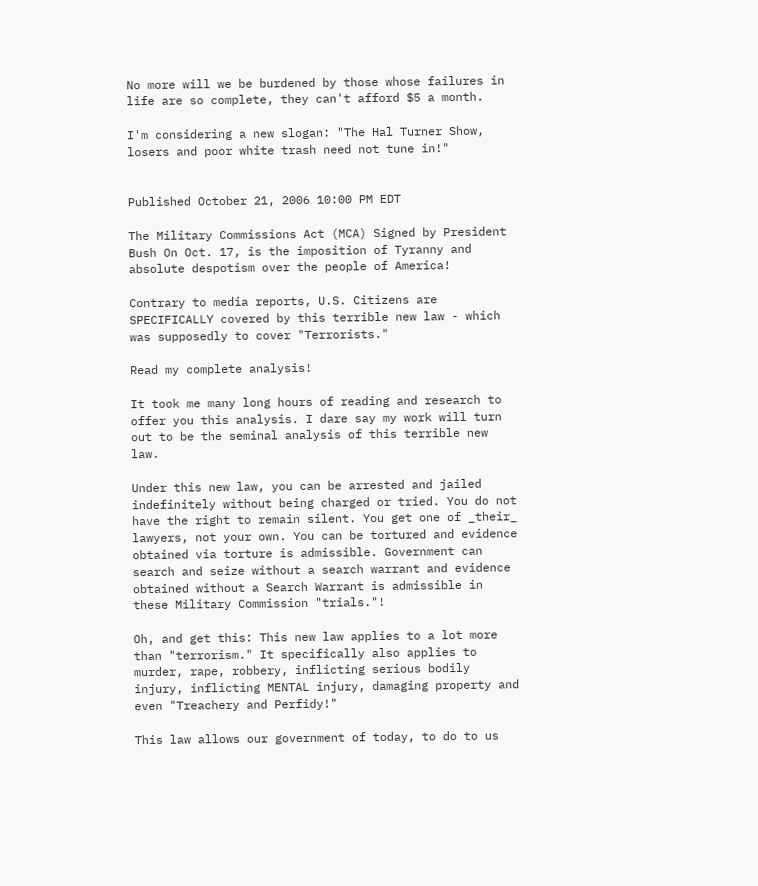No more will we be burdened by those whose failures in life are so complete, they can't afford $5 a month.

I'm considering a new slogan: "The Hal Turner Show, losers and poor white trash need not tune in!"


Published October 21, 2006 10:00 PM EDT

The Military Commissions Act (MCA) Signed by President Bush On Oct. 17, is the imposition of Tyranny and absolute despotism over the people of America!

Contrary to media reports, U.S. Citizens are SPECIFICALLY covered by this terrible new law - which was supposedly to cover "Terrorists."

Read my complete analysis!

It took me many long hours of reading and research to offer you this analysis. I dare say my work will turn out to be the seminal analysis of this terrible new law.

Under this new law, you can be arrested and jailed indefinitely without being charged or tried. You do not have the right to remain silent. You get one of _their_ lawyers, not your own. You can be tortured and evidence obtained via torture is admissible. Government can search and seize without a search warrant and evidence obtained without a Search Warrant is admissible in these Military Commission "trials."!

Oh, and get this: This new law applies to a lot more than "terrorism." It specifically also applies to murder, rape, robbery, inflicting serious bodily injury, inflicting MENTAL injury, damaging property and even "Treachery and Perfidy!"

This law allows our government of today, to do to us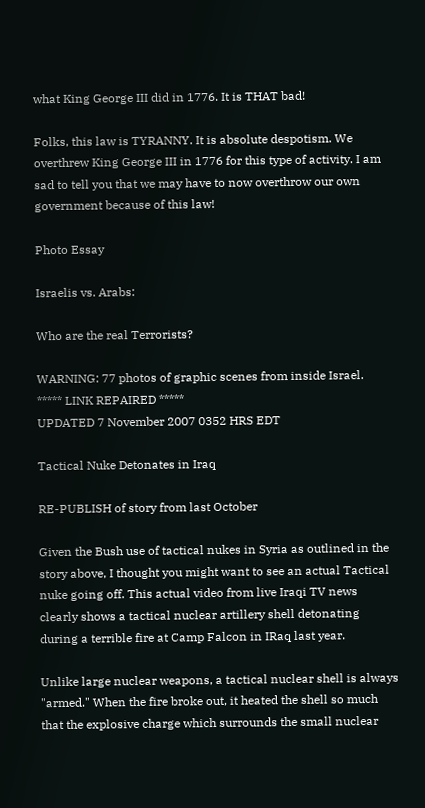what King George III did in 1776. It is THAT bad!

Folks, this law is TYRANNY. It is absolute despotism. We overthrew King George III in 1776 for this type of activity. I am sad to tell you that we may have to now overthrow our own government because of this law!

Photo Essay

Israelis vs. Arabs:

Who are the real Terrorists?

WARNING: 77 photos of graphic scenes from inside Israel.
***** LINK REPAIRED *****
UPDATED 7 November 2007 0352 HRS EDT

Tactical Nuke Detonates in Iraq

RE-PUBLISH of story from last October

Given the Bush use of tactical nukes in Syria as outlined in the story above, I thought you might want to see an actual Tactical nuke going off. This actual video from live Iraqi TV news clearly shows a tactical nuclear artillery shell detonating during a terrible fire at Camp Falcon in IRaq last year.

Unlike large nuclear weapons, a tactical nuclear shell is always "armed." When the fire broke out, it heated the shell so much that the explosive charge which surrounds the small nuclear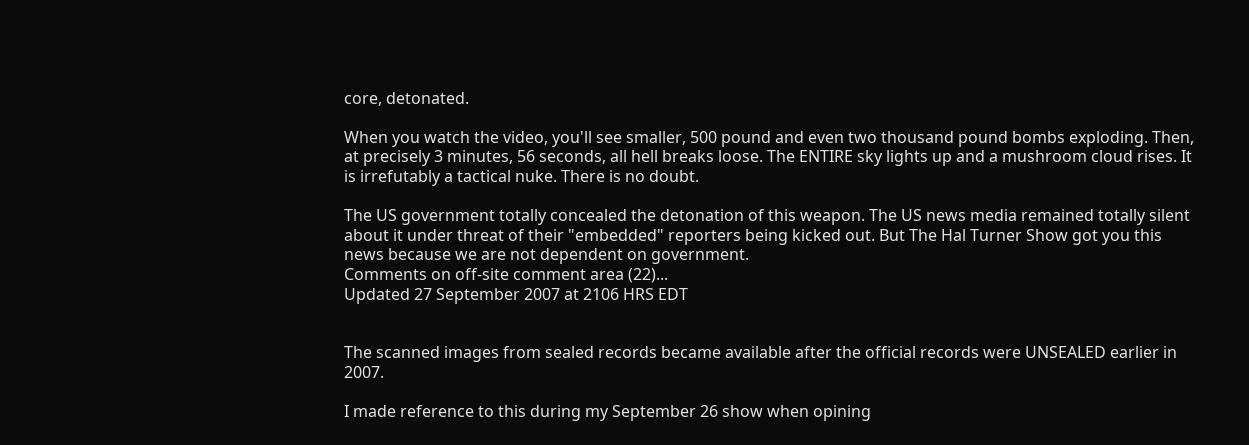core, detonated.

When you watch the video, you'll see smaller, 500 pound and even two thousand pound bombs exploding. Then, at precisely 3 minutes, 56 seconds, all hell breaks loose. The ENTIRE sky lights up and a mushroom cloud rises. It is irrefutably a tactical nuke. There is no doubt.

The US government totally concealed the detonation of this weapon. The US news media remained totally silent about it under threat of their "embedded" reporters being kicked out. But The Hal Turner Show got you this news because we are not dependent on government.
Comments on off-site comment area (22)...
Updated 27 September 2007 at 2106 HRS EDT


The scanned images from sealed records became available after the official records were UNSEALED earlier in 2007.

I made reference to this during my September 26 show when opining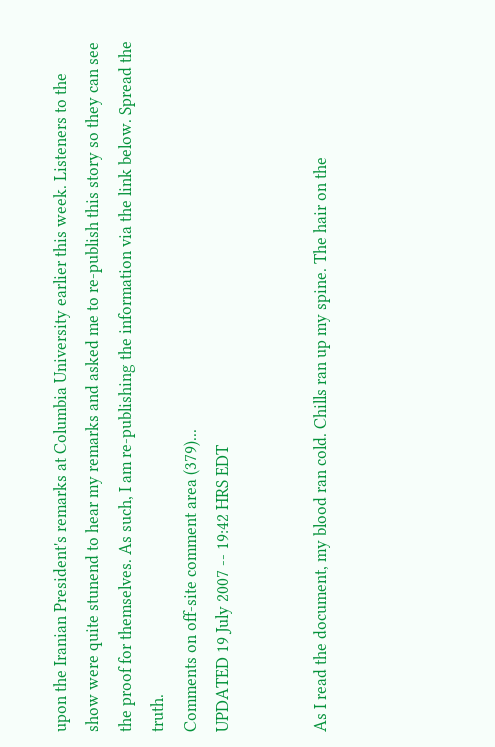upon the Iranian President's remarks at Columbia University earlier this week. Listeners to the show were quite stunend to hear my remarks and asked me to re-publish this story so they can see the proof for themselves. As such, I am re-publishing the information via the link below. Spread the truth.
Comments on off-site comment area (379)...
UPDATED 19 July 2007 -- 19:42 HRS EDT


As I read the document, my blood ran cold. Chills ran up my spine. The hair on the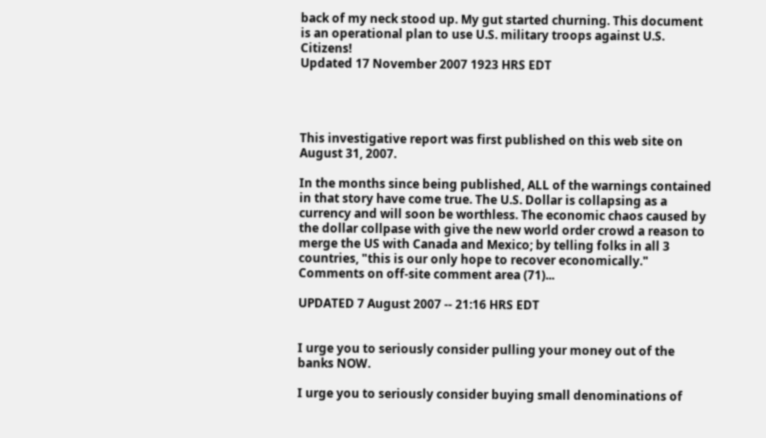back of my neck stood up. My gut started churning. This document is an operational plan to use U.S. military troops against U.S. Citizens!
Updated 17 November 2007 1923 HRS EDT




This investigative report was first published on this web site on August 31, 2007.

In the months since being published, ALL of the warnings contained in that story have come true. The U.S. Dollar is collapsing as a currency and will soon be worthless. The economic chaos caused by the dollar collpase with give the new world order crowd a reason to merge the US with Canada and Mexico; by telling folks in all 3 countries, "this is our only hope to recover economically."
Comments on off-site comment area (71)...

UPDATED 7 August 2007 -- 21:16 HRS EDT


I urge you to seriously consider pulling your money out of the banks NOW.

I urge you to seriously consider buying small denominations of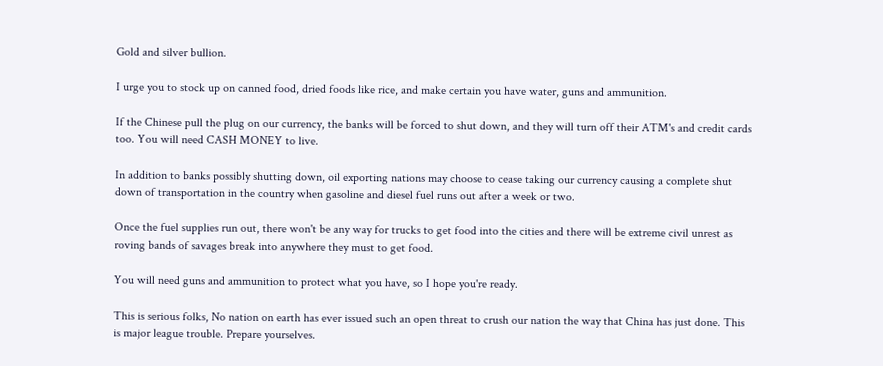Gold and silver bullion.

I urge you to stock up on canned food, dried foods like rice, and make certain you have water, guns and ammunition.

If the Chinese pull the plug on our currency, the banks will be forced to shut down, and they will turn off their ATM's and credit cards too. You will need CASH MONEY to live.

In addition to banks possibly shutting down, oil exporting nations may choose to cease taking our currency causing a complete shut down of transportation in the country when gasoline and diesel fuel runs out after a week or two.

Once the fuel supplies run out, there won't be any way for trucks to get food into the cities and there will be extreme civil unrest as roving bands of savages break into anywhere they must to get food.

You will need guns and ammunition to protect what you have, so I hope you're ready.

This is serious folks, No nation on earth has ever issued such an open threat to crush our nation the way that China has just done. This is major league trouble. Prepare yourselves.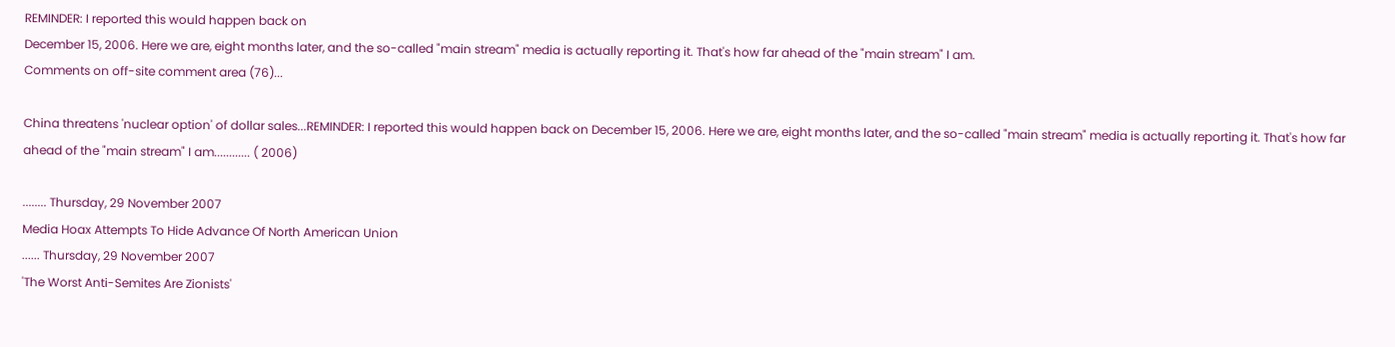REMINDER: I reported this would happen back on
December 15, 2006. Here we are, eight months later, and the so-called "main stream" media is actually reporting it. That's how far ahead of the "main stream" I am.
Comments on off-site comment area (76)...

China threatens 'nuclear option' of dollar sales...REMINDER: I reported this would happen back on December 15, 2006. Here we are, eight months later, and the so-called "main stream" media is actually reporting it. That's how far ahead of the "main stream" I am............ ( 2006)

........ Thursday, 29 November 2007
Media Hoax Attempts To Hide Advance Of North American Union
...... Thursday, 29 November 2007
'The Worst Anti-Semites Are Zionists'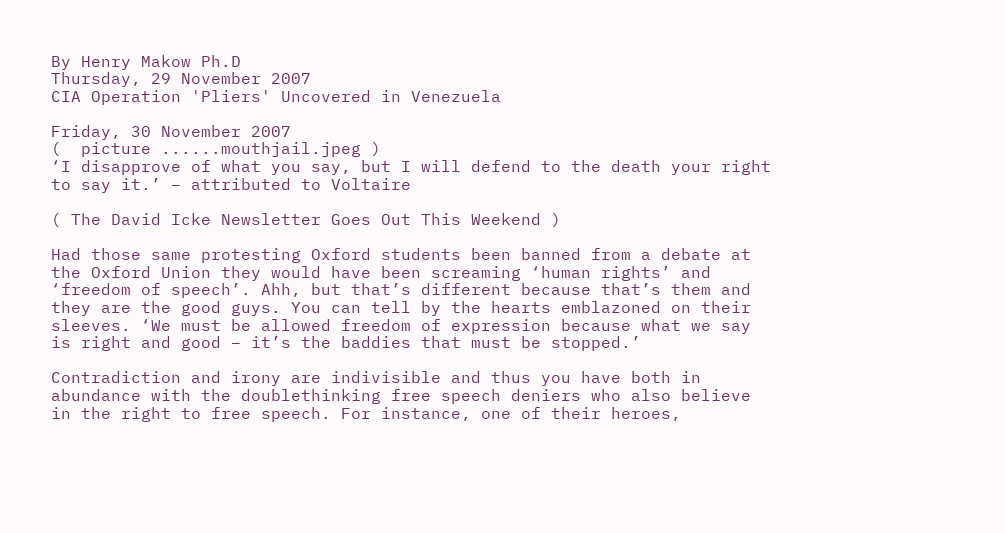By Henry Makow Ph.D
Thursday, 29 November 2007
CIA Operation 'Pliers' Uncovered in Venezuela

Friday, 30 November 2007
(  picture ......mouthjail.jpeg )
‘I disapprove of what you say, but I will defend to the death your right to say it.’ – attributed to Voltaire

( The David Icke Newsletter Goes Out This Weekend )

Had those same protesting Oxford students been banned from a debate at the Oxford Union they would have been screaming ‘human rights’ and ‘freedom of speech’. Ahh, but that’s different because that’s them and they are the good guys. You can tell by the hearts emblazoned on their sleeves. ‘We must be allowed freedom of expression because what we say is right and good – it’s the baddies that must be stopped.’

Contradiction and irony are indivisible and thus you have both in abundance with the doublethinking free speech deniers who also believe in the right to free speech. For instance, one of their heroes,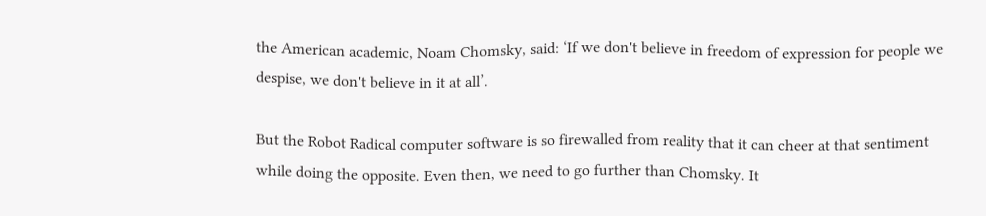the American academic, Noam Chomsky, said: ‘If we don't believe in freedom of expression for people we despise, we don't believe in it at all’.

But the Robot Radical computer software is so firewalled from reality that it can cheer at that sentiment while doing the opposite. Even then, we need to go further than Chomsky. It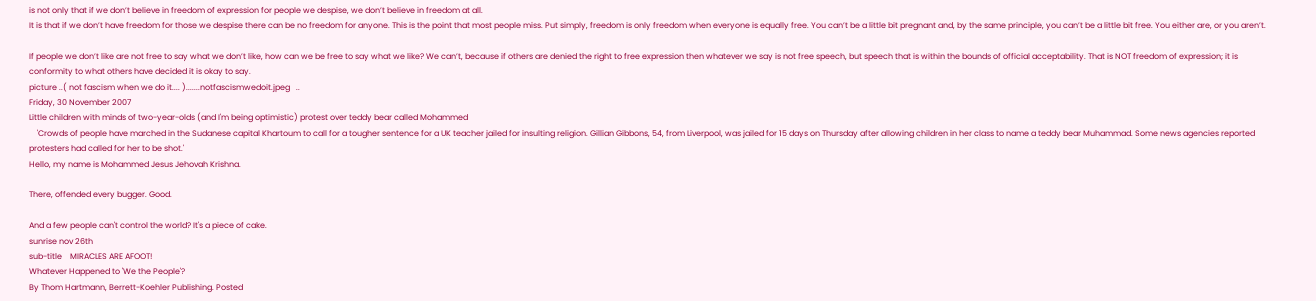is not only that if we don’t believe in freedom of expression for people we despise, we don’t believe in freedom at all.
It is that if we don’t have freedom for those we despise there can be no freedom for anyone. This is the point that most people miss. Put simply, freedom is only freedom when everyone is equally free. You can’t be a little bit pregnant and, by the same principle, you can’t be a little bit free. You either are, or you aren’t.

If people we don’t like are not free to say what we don’t like, how can we be free to say what we like? We can’t, because if others are denied the right to free expression then whatever we say is not free speech, but speech that is within the bounds of official acceptability. That is NOT freedom of expression; it is conformity to what others have decided it is okay to say.
picture ..( not fascism when we do it.... ).......notfascismwedoit.jpeg   ..
Friday, 30 November 2007
Little children with minds of two-year-olds (and I'm being optimistic) protest over teddy bear called Mohammed
    'Crowds of people have marched in the Sudanese capital Khartoum to call for a tougher sentence for a UK teacher jailed for insulting religion. Gillian Gibbons, 54, from Liverpool, was jailed for 15 days on Thursday after allowing children in her class to name a teddy bear Muhammad. Some news agencies reported protesters had called for her to be shot.'
Hello, my name is Mohammed Jesus Jehovah Krishna.

There, offended every bugger. Good.

And a few people can't control the world? It's a piece of cake.
sunrise nov 26th
sub-title    MIRACLES ARE AFOOT!
Whatever Happened to 'We the People'?
By Thom Hartmann, Berrett-Koehler Publishing. Posted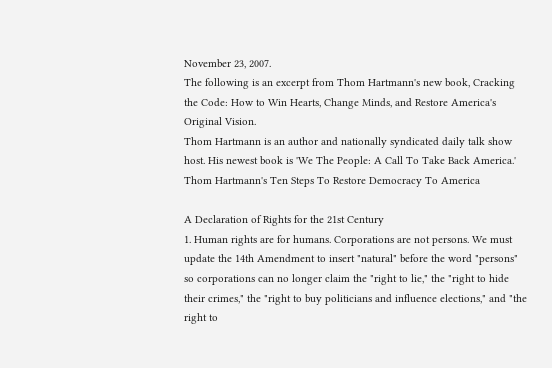November 23, 2007.
The following is an excerpt from Thom Hartmann's new book, Cracking the Code: How to Win Hearts, Change Minds, and Restore America's Original Vision.
Thom Hartmann is an author and nationally syndicated daily talk show host. His newest book is 'We The People: A Call To Take Back America.'
Thom Hartmann's Ten Steps To Restore Democracy To America

A Declaration of Rights for the 21st Century
1. Human rights are for humans. Corporations are not persons. We must update the 14th Amendment to insert "natural" before the word "persons" so corporations can no longer claim the "right to lie," the "right to hide their crimes," the "right to buy politicians and influence elections," and "the right to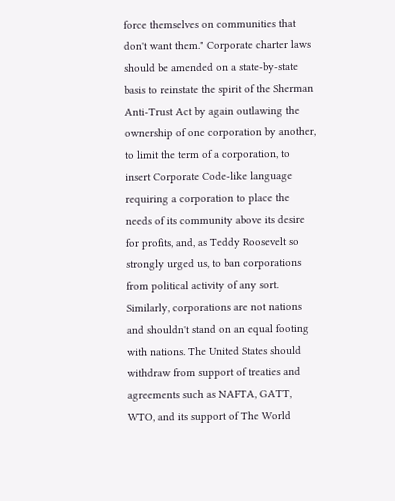force themselves on communities that don't want them." Corporate charter laws should be amended on a state-by-state basis to reinstate the spirit of the Sherman Anti-Trust Act by again outlawing the ownership of one corporation by another, to limit the term of a corporation, to insert Corporate Code-like language requiring a corporation to place the needs of its community above its desire for profits, and, as Teddy Roosevelt so strongly urged us, to ban corporations from political activity of any sort. Similarly, corporations are not nations and shouldn't stand on an equal footing with nations. The United States should withdraw from support of treaties and agreements such as NAFTA, GATT, WTO, and its support of The World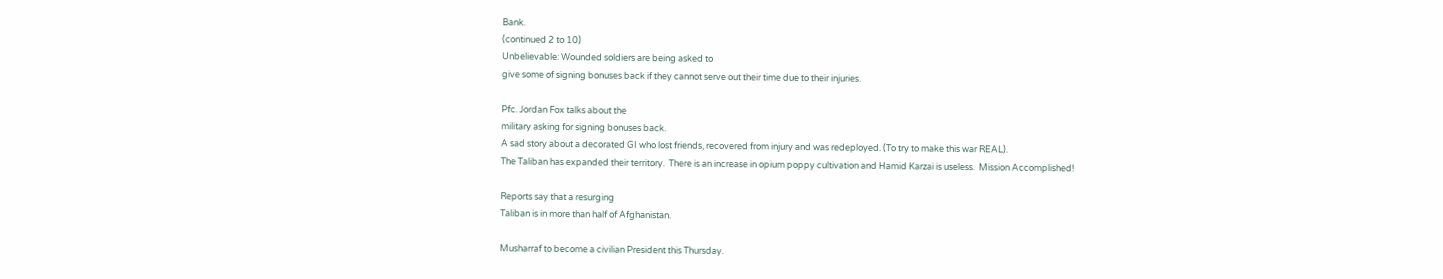Bank.
(continued 2 to 10)
Unbelievable: Wounded soldiers are being asked to
give some of signing bonuses back if they cannot serve out their time due to their injuries.

Pfc. Jordan Fox talks about the
military asking for signing bonuses back.
A sad story about a decorated GI who lost friends, recovered from injury and was redeployed. (To try to make this war REAL).
The Taliban has expanded their territory.  There is an increase in opium poppy cultivation and Hamid Karzai is useless.  Mission Accomplished!

Reports say that a resurging
Taliban is in more than half of Afghanistan.

Musharraf to become a civilian President this Thursday.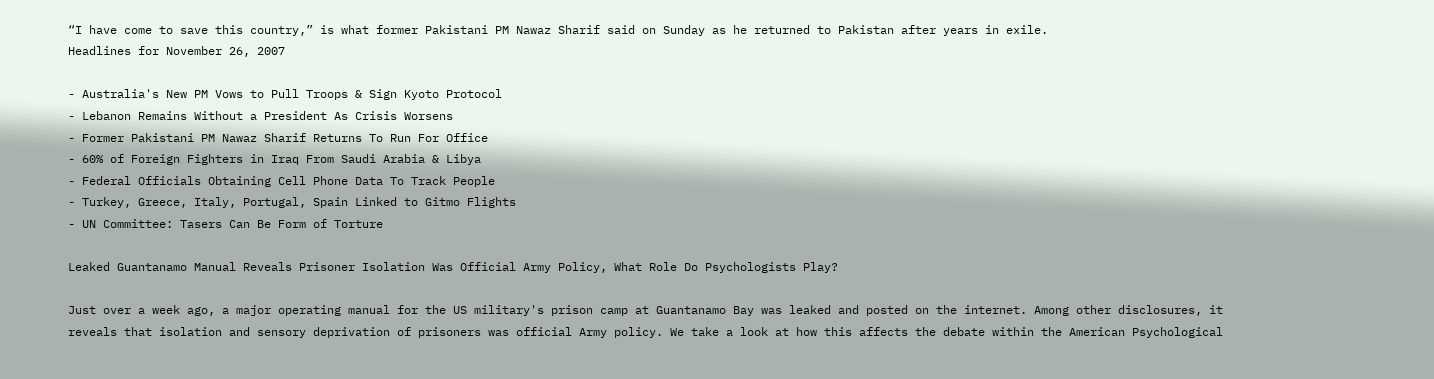“I have come to save this country,” is what former Pakistani PM Nawaz Sharif said on Sunday as he returned to Pakistan after years in exile.
Headlines for November 26, 2007

- Australia's New PM Vows to Pull Troops & Sign Kyoto Protocol
- Lebanon Remains Without a President As Crisis Worsens
- Former Pakistani PM Nawaz Sharif Returns To Run For Office
- 60% of Foreign Fighters in Iraq From Saudi Arabia & Libya
- Federal Officials Obtaining Cell Phone Data To Track People
- Turkey, Greece, Italy, Portugal, Spain Linked to Gitmo Flights
- UN Committee: Tasers Can Be Form of Torture

Leaked Guantanamo Manual Reveals Prisoner Isolation Was Official Army Policy, What Role Do Psychologists Play?

Just over a week ago, a major operating manual for the US military's prison camp at Guantanamo Bay was leaked and posted on the internet. Among other disclosures, it reveals that isolation and sensory deprivation of prisoners was official Army policy. We take a look at how this affects the debate within the American Psychological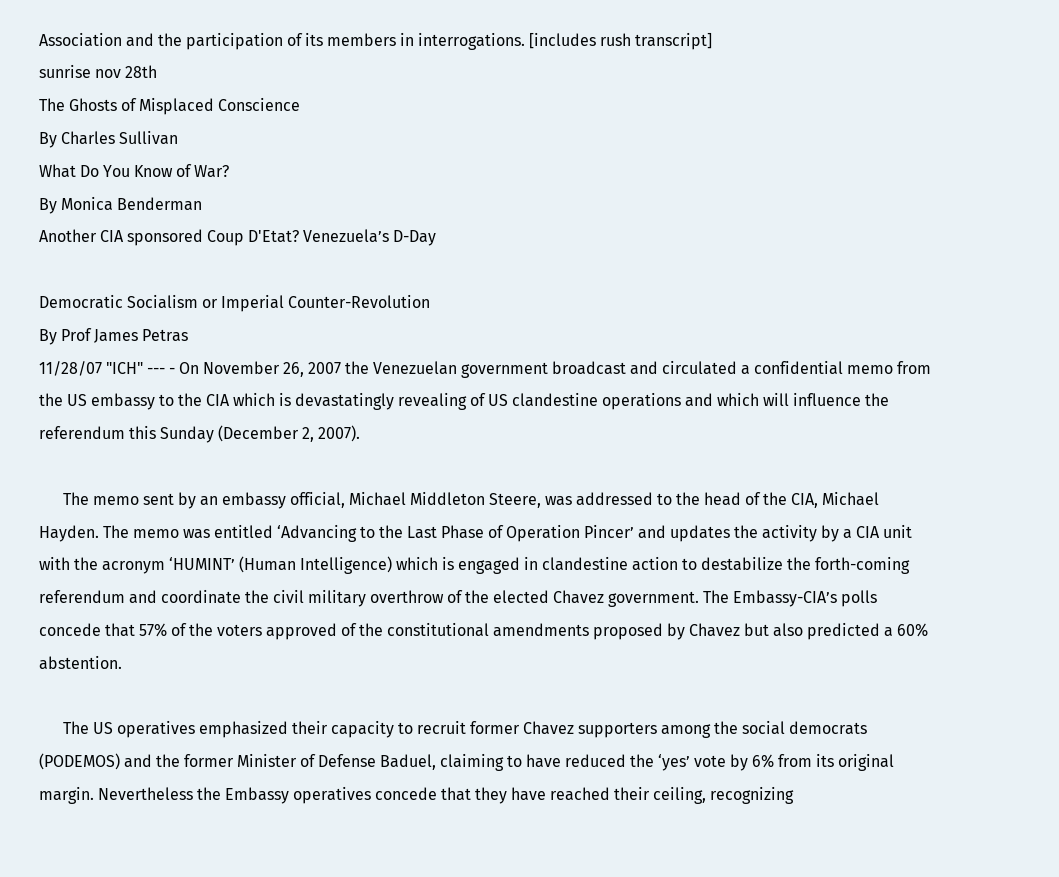Association and the participation of its members in interrogations. [includes rush transcript]
sunrise nov 28th
The Ghosts of Misplaced Conscience
By Charles Sullivan
What Do You Know of War?
By Monica Benderman
Another CIA sponsored Coup D'Etat? Venezuela’s D-Day

Democratic Socialism or Imperial Counter-Revolution
By Prof James Petras
11/28/07 "ICH" --- - On November 26, 2007 the Venezuelan government broadcast and circulated a confidential memo from the US embassy to the CIA which is devastatingly revealing of US clandestine operations and which will influence the referendum this Sunday (December 2, 2007).

      The memo sent by an embassy official, Michael Middleton Steere, was addressed to the head of the CIA, Michael Hayden. The memo was entitled ‘Advancing to the Last Phase of Operation Pincer’ and updates the activity by a CIA unit with the acronym ‘HUMINT’ (Human Intelligence) which is engaged in clandestine action to destabilize the forth-coming referendum and coordinate the civil military overthrow of the elected Chavez government. The Embassy-CIA’s polls concede that 57% of the voters approved of the constitutional amendments proposed by Chavez but also predicted a 60% abstention.

      The US operatives emphasized their capacity to recruit former Chavez supporters among the social democrats (PODEMOS) and the former Minister of Defense Baduel, claiming to have reduced the ‘yes’ vote by 6% from its original margin. Nevertheless the Embassy operatives concede that they have reached their ceiling, recognizing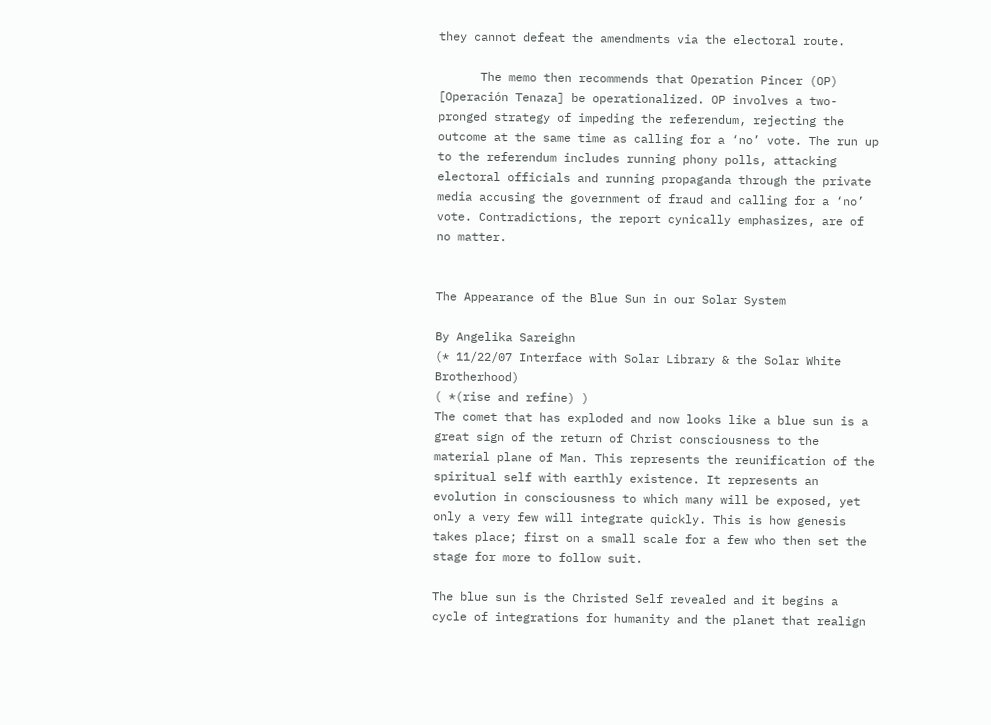they cannot defeat the amendments via the electoral route.

      The memo then recommends that Operation Pincer (OP) [Operación Tenaza] be operationalized. OP involves a two-pronged strategy of impeding the referendum, rejecting the outcome at the same time as calling for a ‘no’ vote. The run up to the referendum includes running phony polls, attacking electoral officials and running propaganda through the private media accusing the government of fraud and calling for a ‘no’ vote. Contradictions, the report cynically emphasizes, are of no matter.


The Appearance of the Blue Sun in our Solar System

By Angelika Sareighn
(* 11/22/07 Interface with Solar Library & the Solar White Brotherhood)
( *(rise and refine) )
The comet that has exploded and now looks like a blue sun is a great sign of the return of Christ consciousness to the material plane of Man. This represents the reunification of the spiritual self with earthly existence. It represents an evolution in consciousness to which many will be exposed, yet only a very few will integrate quickly. This is how genesis takes place; first on a small scale for a few who then set the stage for more to follow suit.

The blue sun is the Christed Self revealed and it begins a cycle of integrations for humanity and the planet that realign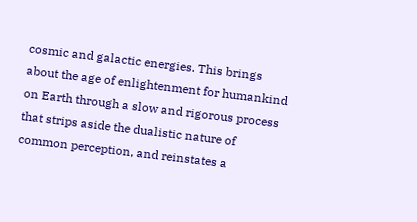cosmic and galactic energies. This brings about the age of enlightenment for humankind on Earth through a slow and rigorous process that strips aside the dualistic nature of common perception, and reinstates a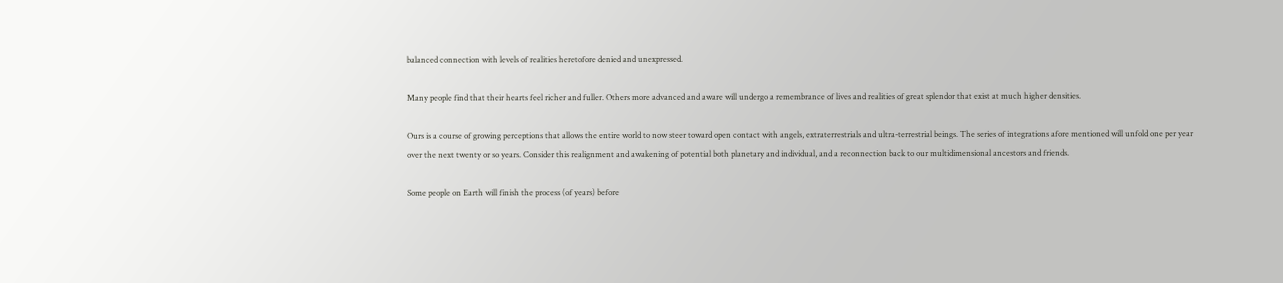balanced connection with levels of realities heretofore denied and unexpressed.

Many people find that their hearts feel richer and fuller. Others more advanced and aware will undergo a remembrance of lives and realities of great splendor that exist at much higher densities.

Ours is a course of growing perceptions that allows the entire world to now steer toward open contact with angels, extraterrestrials and ultra-terrestrial beings. The series of integrations afore mentioned will unfold one per year over the next twenty or so years. Consider this realignment and awakening of potential both planetary and individual, and a reconnection back to our multidimensional ancestors and friends.

Some people on Earth will finish the process (of years) before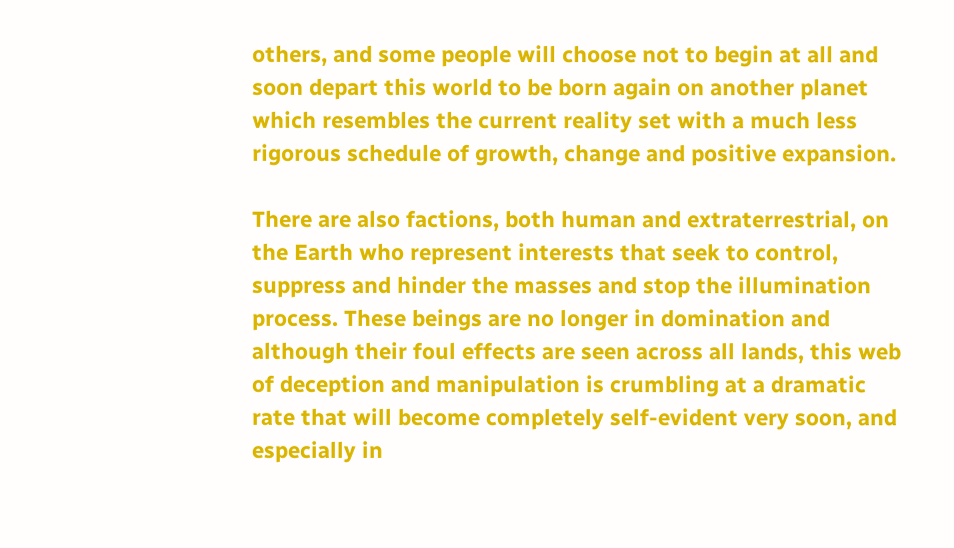others, and some people will choose not to begin at all and soon depart this world to be born again on another planet which resembles the current reality set with a much less rigorous schedule of growth, change and positive expansion.

There are also factions, both human and extraterrestrial, on the Earth who represent interests that seek to control, suppress and hinder the masses and stop the illumination process. These beings are no longer in domination and although their foul effects are seen across all lands, this web of deception and manipulation is crumbling at a dramatic rate that will become completely self-evident very soon, and especially in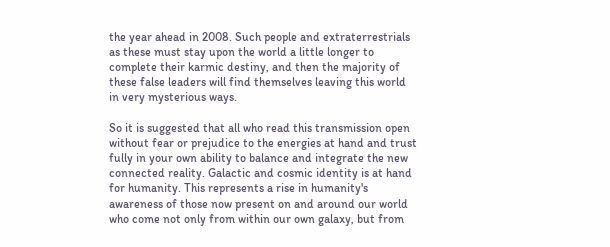the year ahead in 2008. Such people and extraterrestrials as these must stay upon the world a little longer to complete their karmic destiny, and then the majority of these false leaders will find themselves leaving this world in very mysterious ways.

So it is suggested that all who read this transmission open without fear or prejudice to the energies at hand and trust fully in your own ability to balance and integrate the new connected reality. Galactic and cosmic identity is at hand for humanity. This represents a rise in humanity's awareness of those now present on and around our world who come not only from within our own galaxy, but from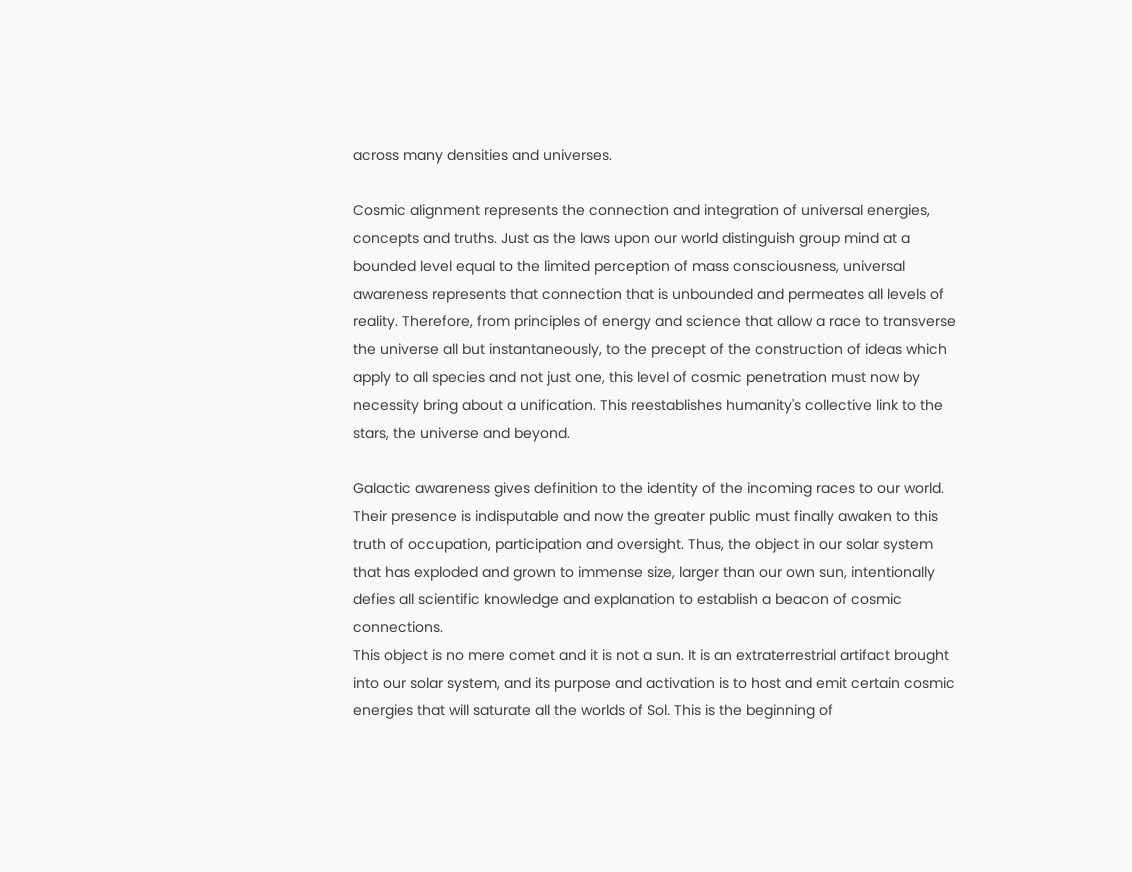across many densities and universes.

Cosmic alignment represents the connection and integration of universal energies, concepts and truths. Just as the laws upon our world distinguish group mind at a bounded level equal to the limited perception of mass consciousness, universal awareness represents that connection that is unbounded and permeates all levels of reality. Therefore, from principles of energy and science that allow a race to transverse the universe all but instantaneously, to the precept of the construction of ideas which apply to all species and not just one, this level of cosmic penetration must now by necessity bring about a unification. This reestablishes humanity's collective link to the stars, the universe and beyond.

Galactic awareness gives definition to the identity of the incoming races to our world. Their presence is indisputable and now the greater public must finally awaken to this truth of occupation, participation and oversight. Thus, the object in our solar system that has exploded and grown to immense size, larger than our own sun, intentionally defies all scientific knowledge and explanation to establish a beacon of cosmic connections.
This object is no mere comet and it is not a sun. It is an extraterrestrial artifact brought into our solar system, and its purpose and activation is to host and emit certain cosmic energies that will saturate all the worlds of Sol. This is the beginning of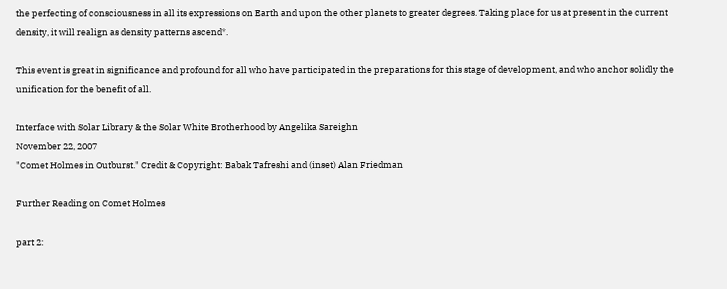the perfecting of consciousness in all its expressions on Earth and upon the other planets to greater degrees. Taking place for us at present in the current density, it will realign as density patterns ascend*.

This event is great in significance and profound for all who have participated in the preparations for this stage of development, and who anchor solidly the unification for the benefit of all.

Interface with Solar Library & the Solar White Brotherhood by Angelika Sareighn
November 22, 2007
"Comet Holmes in Outburst." Credit & Copyright: Babak Tafreshi and (inset) Alan Friedman

Further Reading on Comet Holmes

part 2: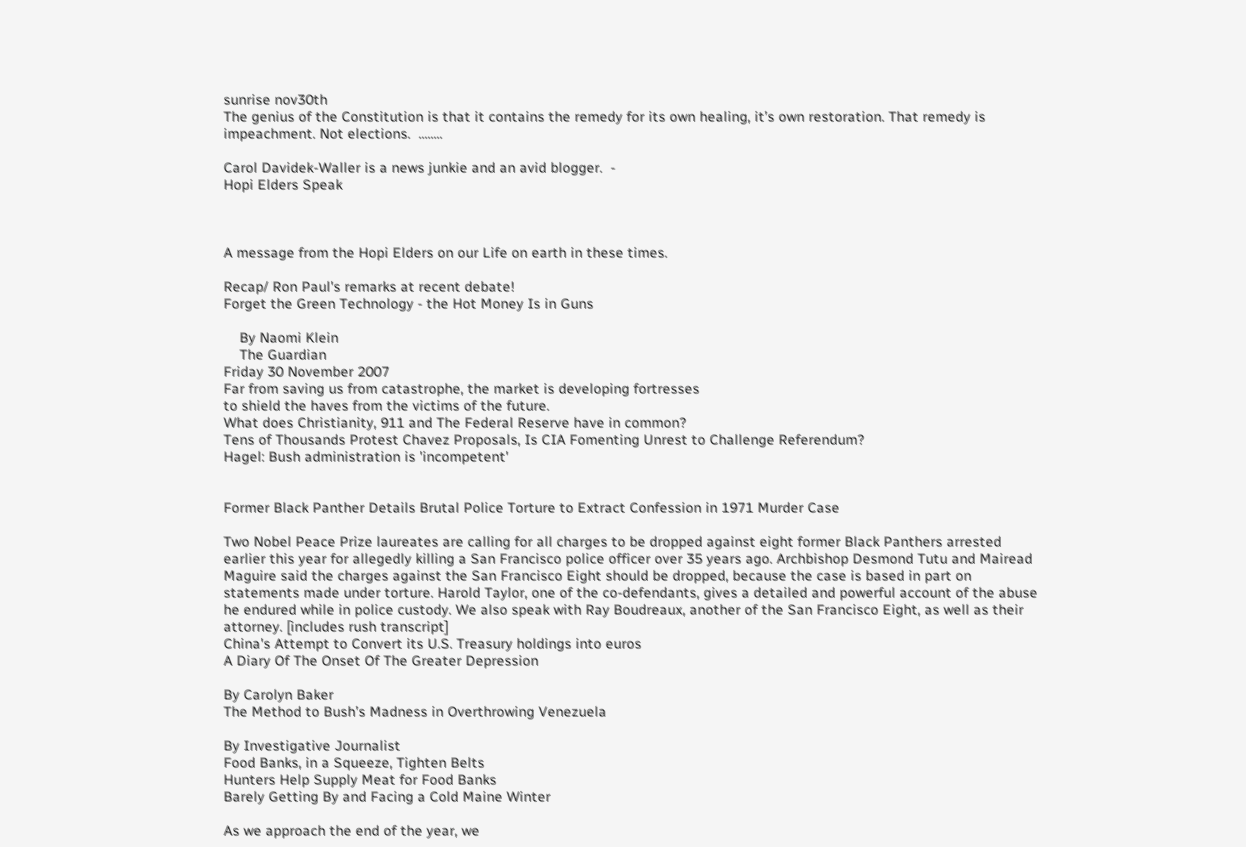sunrise nov30th
The genius of the Constitution is that it contains the remedy for its own healing, it’s own restoration. That remedy is impeachment. Not elections.  ........

Carol Davidek-Waller is a news junkie and an avid blogger.  -
Hopi Elders Speak



A message from the Hopi Elders on our Life on earth in these times.

Recap/ Ron Paul's remarks at recent debate!
Forget the Green Technology - the Hot Money Is in Guns

    By Naomi Klein
    The Guardian
Friday 30 November 2007
Far from saving us from catastrophe, the market is developing fortresses
to shield the haves from the victims of the future.
What does Christianity, 911 and The Federal Reserve have in common?
Tens of Thousands Protest Chavez Proposals, Is CIA Fomenting Unrest to Challenge Referendum?
Hagel: Bush administration is 'incompetent'


Former Black Panther Details Brutal Police Torture to Extract Confession in 1971 Murder Case

Two Nobel Peace Prize laureates are calling for all charges to be dropped against eight former Black Panthers arrested earlier this year for allegedly killing a San Francisco police officer over 35 years ago. Archbishop Desmond Tutu and Mairead Maguire said the charges against the San Francisco Eight should be dropped, because the case is based in part on statements made under torture. Harold Taylor, one of the co-defendants, gives a detailed and powerful account of the abuse he endured while in police custody. We also speak with Ray Boudreaux, another of the San Francisco Eight, as well as their attorney. [includes rush transcript]
China's Attempt to Convert its U.S. Treasury holdings into euros
A Diary Of The Onset Of The Greater Depression

By Carolyn Baker
The Method to Bush’s Madness in Overthrowing Venezuela

By Investigative Journalist
Food Banks, in a Squeeze, Tighten Belts
Hunters Help Supply Meat for Food Banks
Barely Getting By and Facing a Cold Maine Winter

As we approach the end of the year, we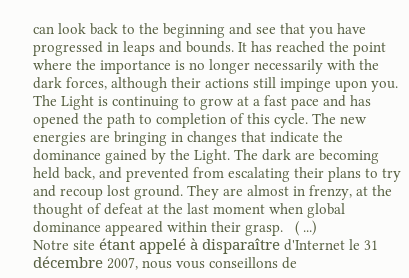can look back to the beginning and see that you have progressed in leaps and bounds. It has reached the point where the importance is no longer necessarily with the dark forces, although their actions still impinge upon you. The Light is continuing to grow at a fast pace and has opened the path to completion of this cycle. The new energies are bringing in changes that indicate the dominance gained by the Light. The dark are becoming held back, and prevented from escalating their plans to try and recoup lost ground. They are almost in frenzy, at the thought of defeat at the last moment when global dominance appeared within their grasp.   ( ...)
Notre site étant appelé à disparaître d'Internet le 31 décembre 2007, nous vous conseillons de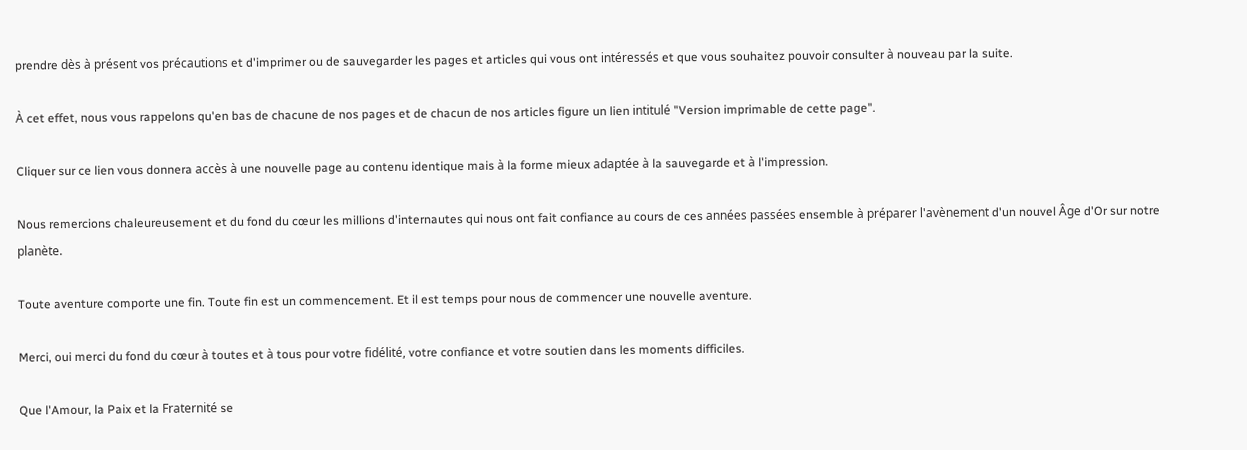prendre dès à présent vos précautions et d'imprimer ou de sauvegarder les pages et articles qui vous ont intéressés et que vous souhaitez pouvoir consulter à nouveau par la suite.

À cet effet, nous vous rappelons qu'en bas de chacune de nos pages et de chacun de nos articles figure un lien intitulé "Version imprimable de cette page".

Cliquer sur ce lien vous donnera accès à une nouvelle page au contenu identique mais à la forme mieux adaptée à la sauvegarde et à l'impression.

Nous remercions chaleureusement et du fond du cœur les millions d'internautes qui nous ont fait confiance au cours de ces années passées ensemble à préparer l'avènement d'un nouvel Âge d'Or sur notre planète.

Toute aventure comporte une fin. Toute fin est un commencement. Et il est temps pour nous de commencer une nouvelle aventure.

Merci, oui merci du fond du cœur à toutes et à tous pour votre fidélité, votre confiance et votre soutien dans les moments difficiles.

Que l'Amour, la Paix et la Fraternité se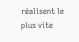réalisent le plus vite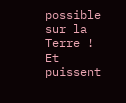possible sur la Terre ! Et puissent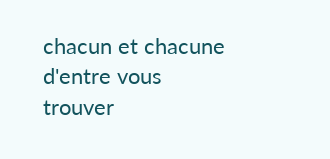chacun et chacune d'entre vous trouver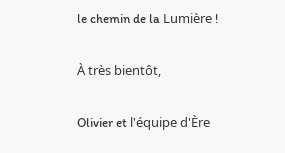le chemin de la Lumière !

À très bientôt,

Olivier et l'équipe d'Ère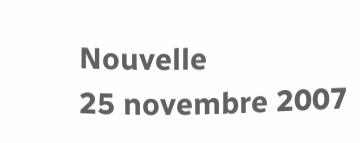Nouvelle
25 novembre 2007